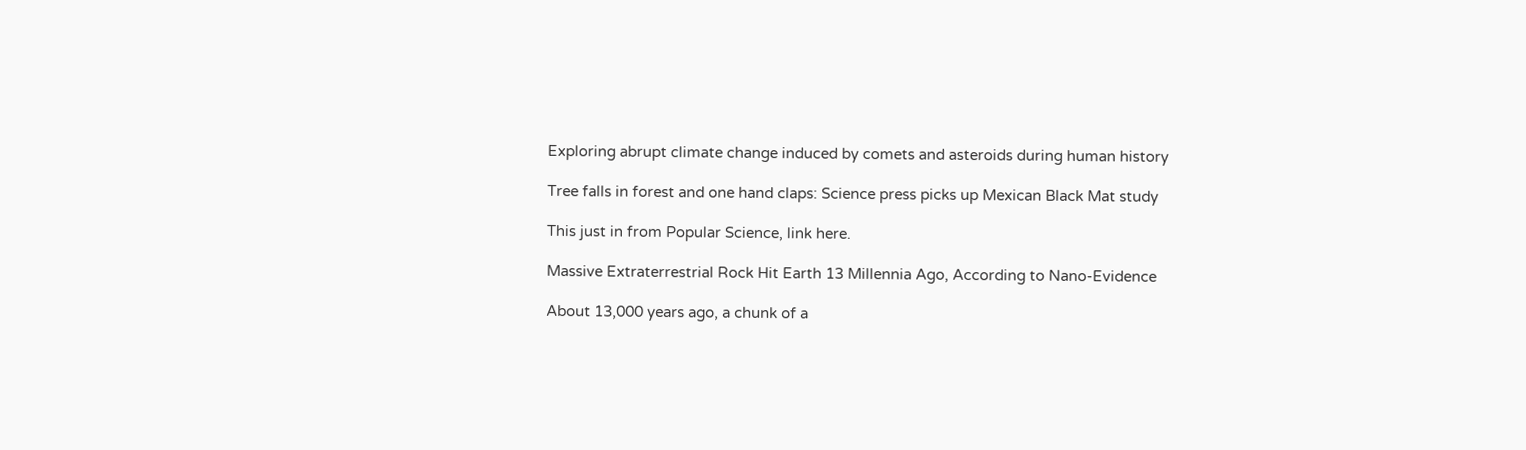Exploring abrupt climate change induced by comets and asteroids during human history

Tree falls in forest and one hand claps: Science press picks up Mexican Black Mat study

This just in from Popular Science, link here.

Massive Extraterrestrial Rock Hit Earth 13 Millennia Ago, According to Nano-Evidence

About 13,000 years ago, a chunk of a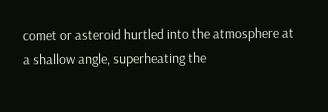comet or asteroid hurtled into the atmosphere at a shallow angle, superheating the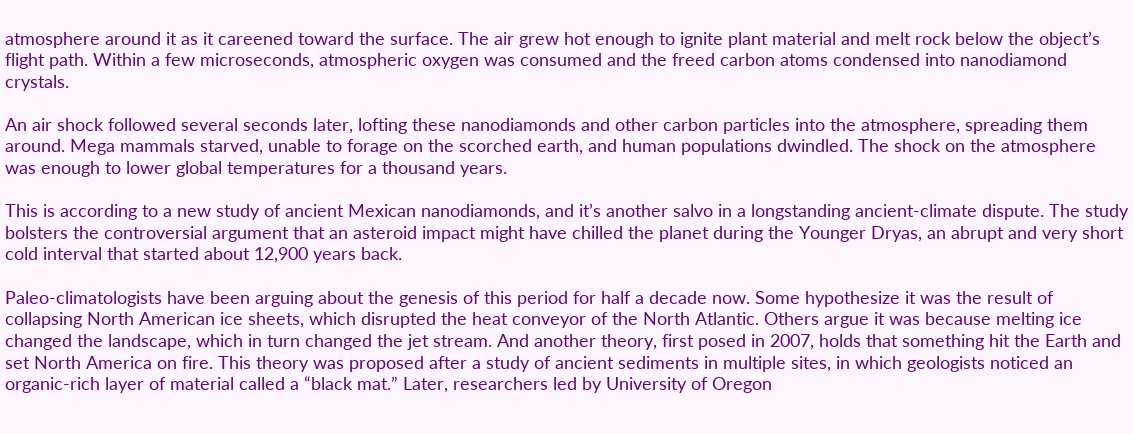atmosphere around it as it careened toward the surface. The air grew hot enough to ignite plant material and melt rock below the object’s flight path. Within a few microseconds, atmospheric oxygen was consumed and the freed carbon atoms condensed into nanodiamond crystals.

An air shock followed several seconds later, lofting these nanodiamonds and other carbon particles into the atmosphere, spreading them around. Mega mammals starved, unable to forage on the scorched earth, and human populations dwindled. The shock on the atmosphere was enough to lower global temperatures for a thousand years.

This is according to a new study of ancient Mexican nanodiamonds, and it’s another salvo in a longstanding ancient-climate dispute. The study bolsters the controversial argument that an asteroid impact might have chilled the planet during the Younger Dryas, an abrupt and very short cold interval that started about 12,900 years back.

Paleo-climatologists have been arguing about the genesis of this period for half a decade now. Some hypothesize it was the result of collapsing North American ice sheets, which disrupted the heat conveyor of the North Atlantic. Others argue it was because melting ice changed the landscape, which in turn changed the jet stream. And another theory, first posed in 2007, holds that something hit the Earth and set North America on fire. This theory was proposed after a study of ancient sediments in multiple sites, in which geologists noticed an organic-rich layer of material called a “black mat.” Later, researchers led by University of Oregon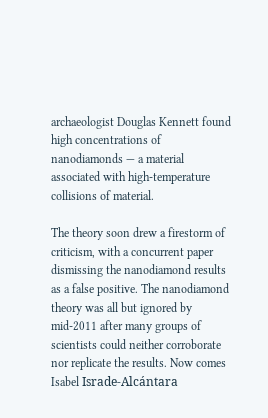archaeologist Douglas Kennett found high concentrations of nanodiamonds — a material associated with high-temperature collisions of material.

The theory soon drew a firestorm of criticism, with a concurrent paper dismissing the nanodiamond results as a false positive. The nanodiamond theory was all but ignored by mid-2011 after many groups of scientists could neither corroborate nor replicate the results. Now comes Isabel Israde-Alcántara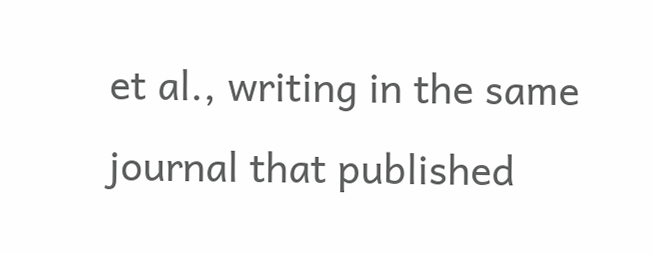et al., writing in the same journal that published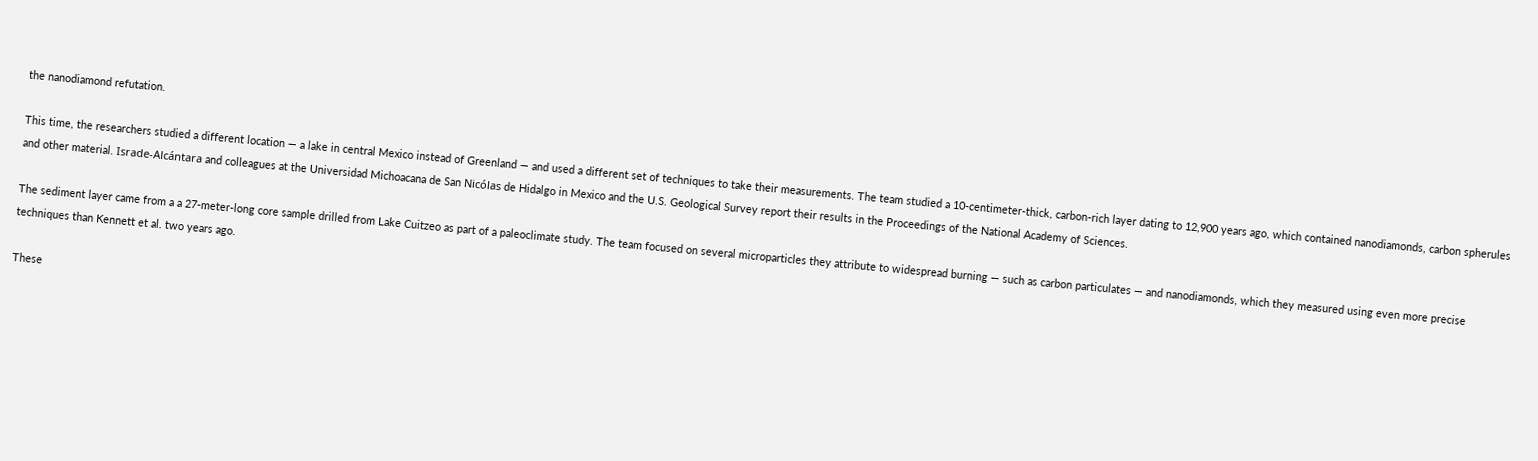the nanodiamond refutation.

This time, the researchers studied a different location — a lake in central Mexico instead of Greenland — and used a different set of techniques to take their measurements. The team studied a 10-centimeter-thick, carbon-rich layer dating to 12,900 years ago, which contained nanodiamonds, carbon spherules and other material. Israde-Alcántara and colleagues at the Universidad Michoacana de San Nicólas de Hidalgo in Mexico and the U.S. Geological Survey report their results in the Proceedings of the National Academy of Sciences.

The sediment layer came from a a 27-meter-long core sample drilled from Lake Cuitzeo as part of a paleoclimate study. The team focused on several microparticles they attribute to widespread burning — such as carbon particulates — and nanodiamonds, which they measured using even more precise techniques than Kennett et al. two years ago.

These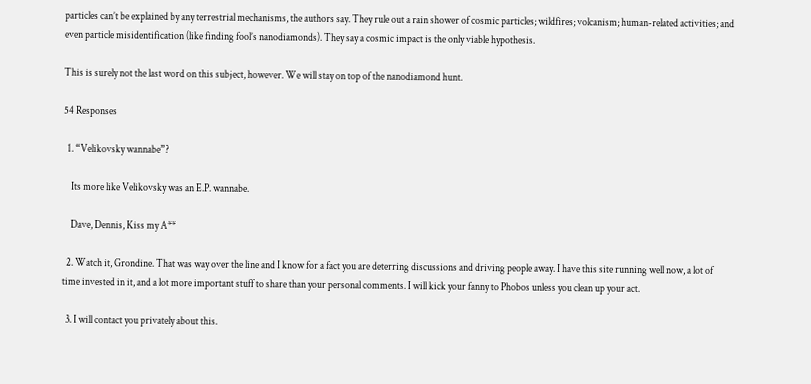particles can’t be explained by any terrestrial mechanisms, the authors say. They rule out a rain shower of cosmic particles; wildfires; volcanism; human-related activities; and even particle misidentification (like finding fool’s nanodiamonds). They say a cosmic impact is the only viable hypothesis.

This is surely not the last word on this subject, however. We will stay on top of the nanodiamond hunt.

54 Responses

  1. “Velikovsky wannabe”?

    Its more like Velikovsky was an E.P. wannabe.

    Dave, Dennis, Kiss my A**

  2. Watch it, Grondine. That was way over the line and I know for a fact you are deterring discussions and driving people away. I have this site running well now, a lot of time invested in it, and a lot more important stuff to share than your personal comments. I will kick your fanny to Phobos unless you clean up your act.

  3. I will contact you privately about this.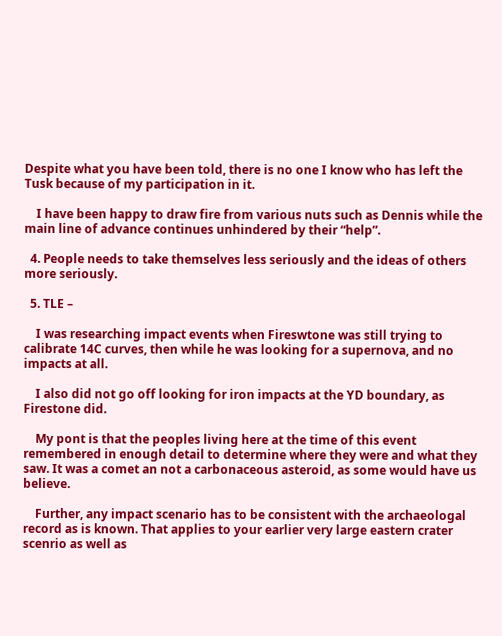Despite what you have been told, there is no one I know who has left the Tusk because of my participation in it.

    I have been happy to draw fire from various nuts such as Dennis while the main line of advance continues unhindered by their “help”.

  4. People needs to take themselves less seriously and the ideas of others more seriously.

  5. TLE –

    I was researching impact events when Fireswtone was still trying to calibrate 14C curves, then while he was looking for a supernova, and no impacts at all.

    I also did not go off looking for iron impacts at the YD boundary, as Firestone did.

    My pont is that the peoples living here at the time of this event remembered in enough detail to determine where they were and what they saw. It was a comet an not a carbonaceous asteroid, as some would have us believe.

    Further, any impact scenario has to be consistent with the archaeologal record as is known. That applies to your earlier very large eastern crater scenrio as well as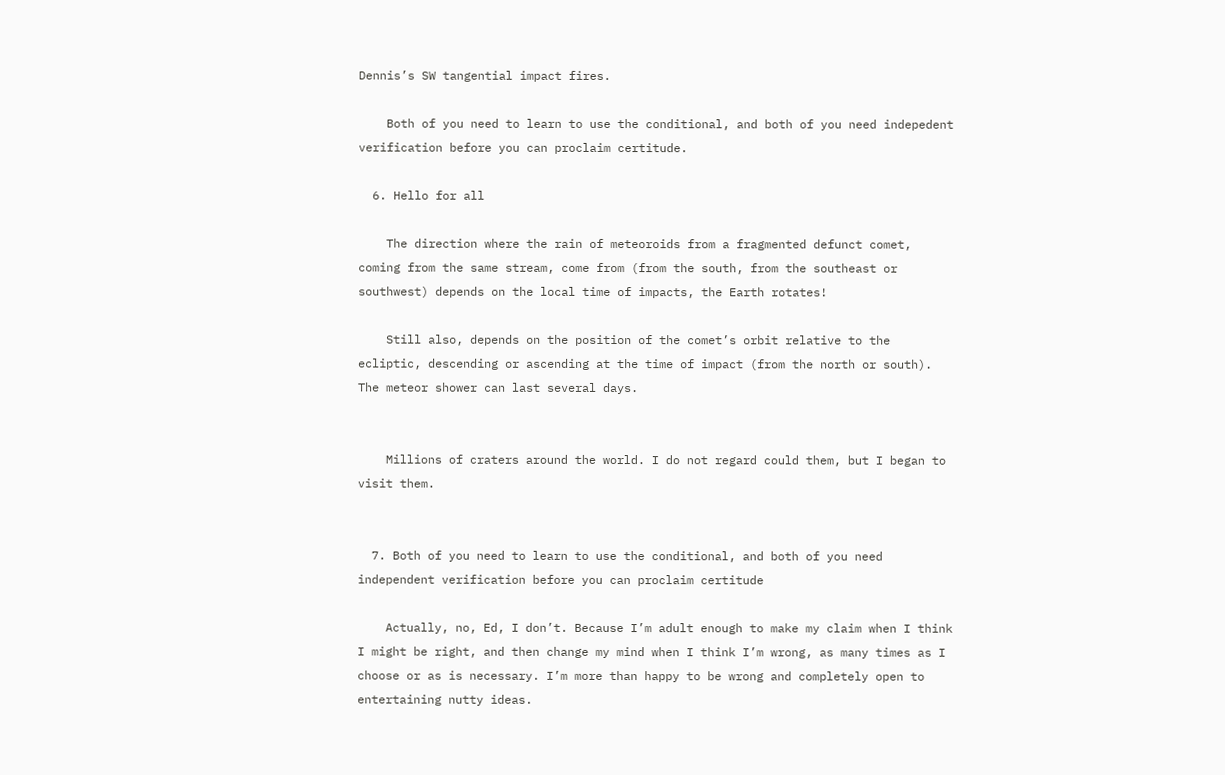Dennis’s SW tangential impact fires.

    Both of you need to learn to use the conditional, and both of you need indepedent verification before you can proclaim certitude.

  6. Hello for all

    The direction where the rain of meteoroids from a fragmented defunct comet, coming from the same stream, come from (from the south, from the southeast or southwest) depends on the local time of impacts, the Earth rotates!

    Still also, depends on the position of the comet’s orbit relative to the ecliptic, descending or ascending at the time of impact (from the north or south). The meteor shower can last several days.


    Millions of craters around the world. I do not regard could them, but I began to visit them.


  7. Both of you need to learn to use the conditional, and both of you need independent verification before you can proclaim certitude

    Actually, no, Ed, I don’t. Because I’m adult enough to make my claim when I think I might be right, and then change my mind when I think I’m wrong, as many times as I choose or as is necessary. I’m more than happy to be wrong and completely open to entertaining nutty ideas.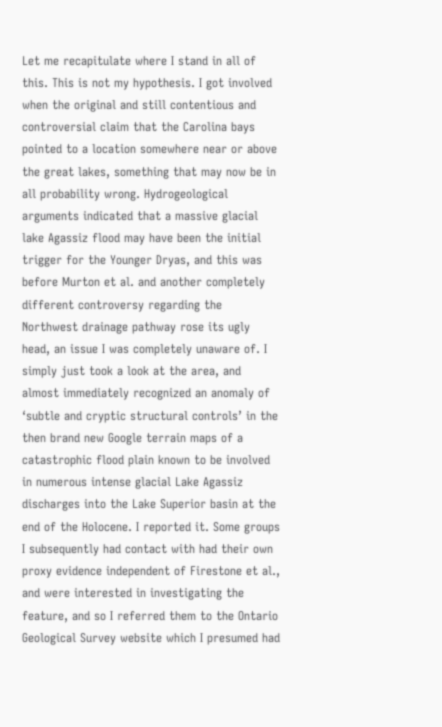Let me recapitulate where I stand in all of this. This is not my hypothesis. I got involved when the original and still contentious and controversial claim that the Carolina bays pointed to a location somewhere near or above the great lakes, something that may now be in all probability wrong. Hydrogeological arguments indicated that a massive glacial lake Agassiz flood may have been the initial trigger for the Younger Dryas, and this was before Murton et al. and another completely different controversy regarding the Northwest drainage pathway rose its ugly head, an issue I was completely unaware of. I simply just took a look at the area, and almost immediately recognized an anomaly of ‘subtle and cryptic structural controls’ in the then brand new Google terrain maps of a catastrophic flood plain known to be involved in numerous intense glacial Lake Agassiz discharges into the Lake Superior basin at the end of the Holocene. I reported it. Some groups I subsequently had contact with had their own proxy evidence independent of Firestone et al., and were interested in investigating the feature, and so I referred them to the Ontario Geological Survey website which I presumed had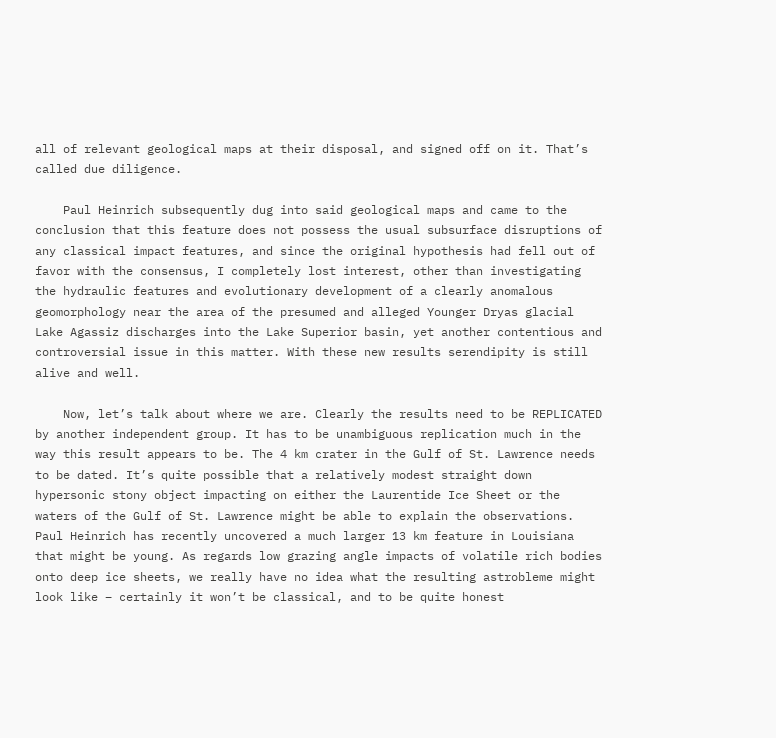all of relevant geological maps at their disposal, and signed off on it. That’s called due diligence.

    Paul Heinrich subsequently dug into said geological maps and came to the conclusion that this feature does not possess the usual subsurface disruptions of any classical impact features, and since the original hypothesis had fell out of favor with the consensus, I completely lost interest, other than investigating the hydraulic features and evolutionary development of a clearly anomalous geomorphology near the area of the presumed and alleged Younger Dryas glacial Lake Agassiz discharges into the Lake Superior basin, yet another contentious and controversial issue in this matter. With these new results serendipity is still alive and well.

    Now, let’s talk about where we are. Clearly the results need to be REPLICATED by another independent group. It has to be unambiguous replication much in the way this result appears to be. The 4 km crater in the Gulf of St. Lawrence needs to be dated. It’s quite possible that a relatively modest straight down hypersonic stony object impacting on either the Laurentide Ice Sheet or the waters of the Gulf of St. Lawrence might be able to explain the observations. Paul Heinrich has recently uncovered a much larger 13 km feature in Louisiana that might be young. As regards low grazing angle impacts of volatile rich bodies onto deep ice sheets, we really have no idea what the resulting astrobleme might look like – certainly it won’t be classical, and to be quite honest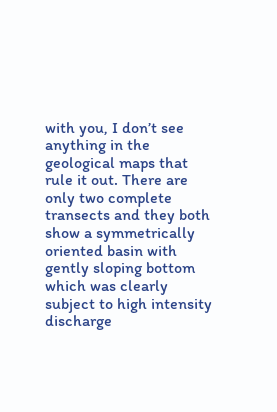with you, I don’t see anything in the geological maps that rule it out. There are only two complete transects and they both show a symmetrically oriented basin with gently sloping bottom which was clearly subject to high intensity discharge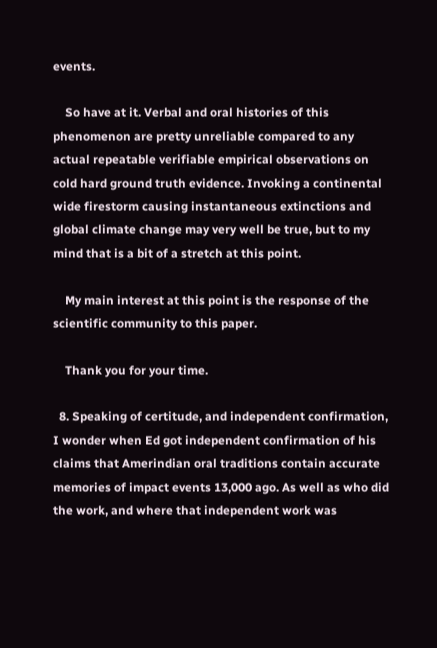events.

    So have at it. Verbal and oral histories of this phenomenon are pretty unreliable compared to any actual repeatable verifiable empirical observations on cold hard ground truth evidence. Invoking a continental wide firestorm causing instantaneous extinctions and global climate change may very well be true, but to my mind that is a bit of a stretch at this point.

    My main interest at this point is the response of the scientific community to this paper.

    Thank you for your time.

  8. Speaking of certitude, and independent confirmation, I wonder when Ed got independent confirmation of his claims that Amerindian oral traditions contain accurate memories of impact events 13,000 ago. As well as who did the work, and where that independent work was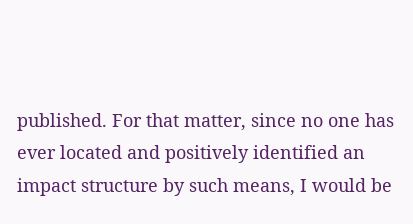published. For that matter, since no one has ever located and positively identified an impact structure by such means, I would be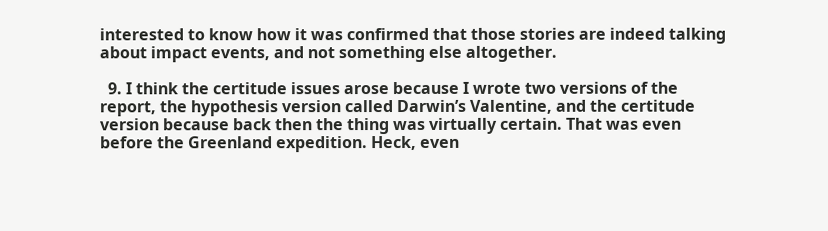interested to know how it was confirmed that those stories are indeed talking about impact events, and not something else altogether.

  9. I think the certitude issues arose because I wrote two versions of the report, the hypothesis version called Darwin’s Valentine, and the certitude version because back then the thing was virtually certain. That was even before the Greenland expedition. Heck, even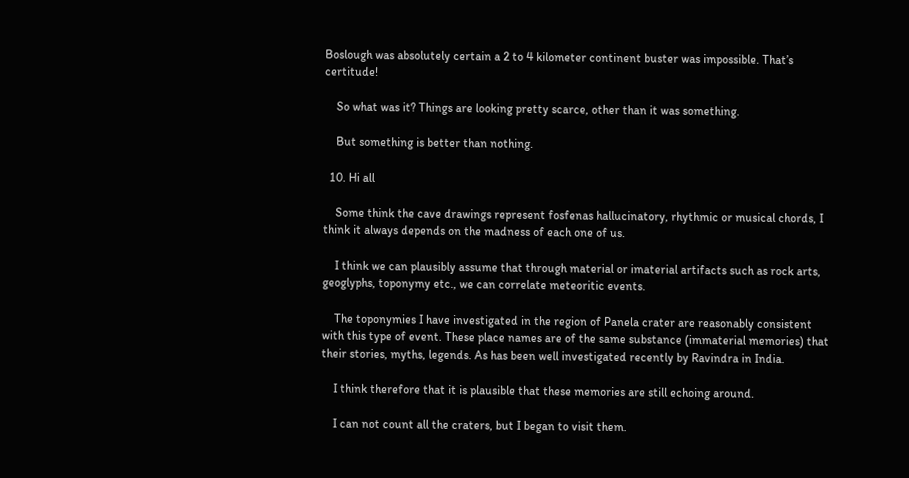Boslough was absolutely certain a 2 to 4 kilometer continent buster was impossible. That’s certitude!

    So what was it? Things are looking pretty scarce, other than it was something.

    But something is better than nothing.

  10. Hi all

    Some think the cave drawings represent fosfenas hallucinatory, rhythmic or musical chords, I think it always depends on the madness of each one of us.

    I think we can plausibly assume that through material or imaterial artifacts such as rock arts, geoglyphs, toponymy etc., we can correlate meteoritic events.

    The toponymies I have investigated in the region of Panela crater are reasonably consistent with this type of event. These place names are of the same substance (immaterial memories) that their stories, myths, legends. As has been well investigated recently by Ravindra in India.

    I think therefore that it is plausible that these memories are still echoing around.

    I can not count all the craters, but I began to visit them.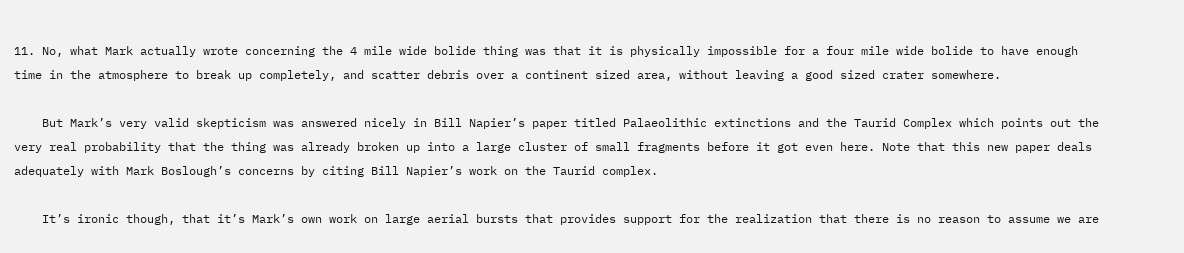11. No, what Mark actually wrote concerning the 4 mile wide bolide thing was that it is physically impossible for a four mile wide bolide to have enough time in the atmosphere to break up completely, and scatter debris over a continent sized area, without leaving a good sized crater somewhere.

    But Mark’s very valid skepticism was answered nicely in Bill Napier’s paper titled Palaeolithic extinctions and the Taurid Complex which points out the very real probability that the thing was already broken up into a large cluster of small fragments before it got even here. Note that this new paper deals adequately with Mark Boslough’s concerns by citing Bill Napier’s work on the Taurid complex.

    It’s ironic though, that it’s Mark’s own work on large aerial bursts that provides support for the realization that there is no reason to assume we are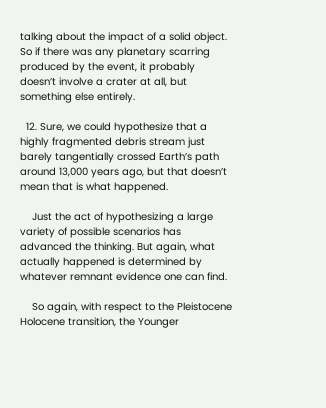talking about the impact of a solid object. So if there was any planetary scarring produced by the event, it probably doesn’t involve a crater at all, but something else entirely.

  12. Sure, we could hypothesize that a highly fragmented debris stream just barely tangentially crossed Earth’s path around 13,000 years ago, but that doesn’t mean that is what happened.

    Just the act of hypothesizing a large variety of possible scenarios has advanced the thinking. But again, what actually happened is determined by whatever remnant evidence one can find.

    So again, with respect to the Pleistocene Holocene transition, the Younger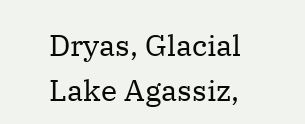Dryas, Glacial Lake Agassiz,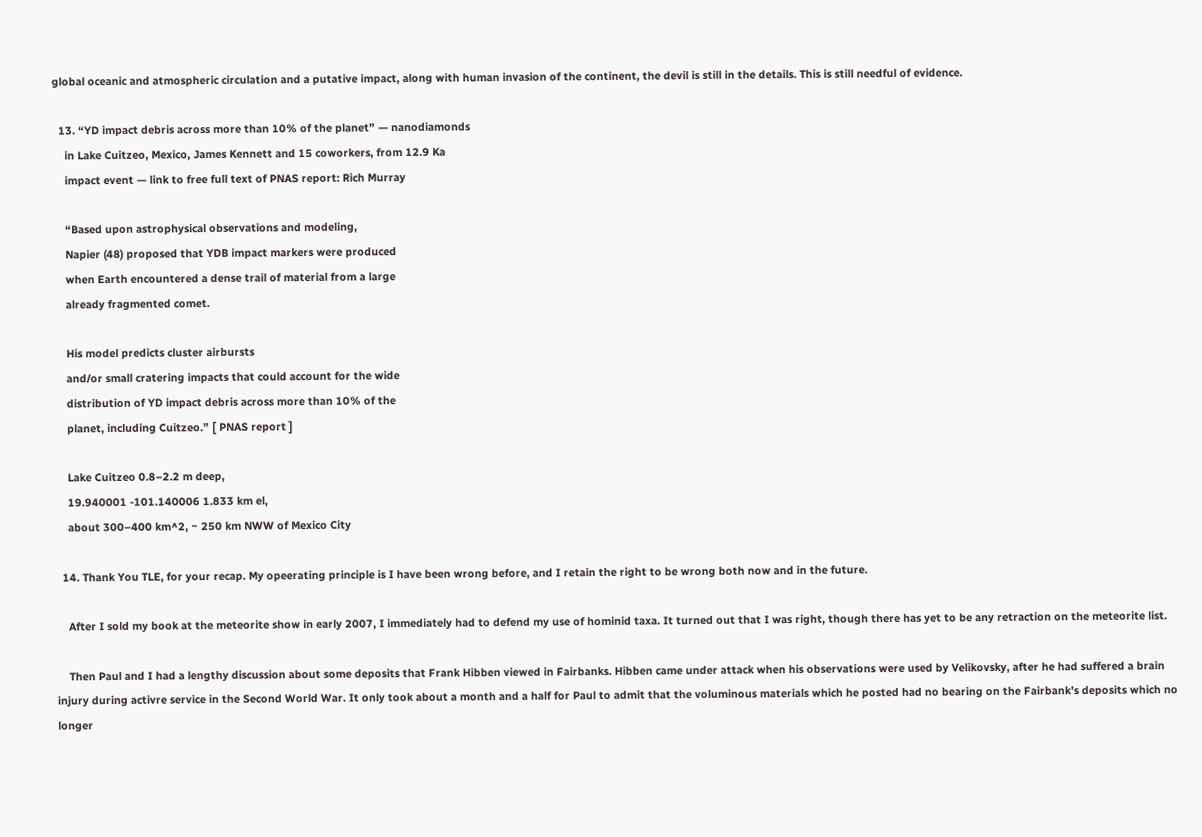global oceanic and atmospheric circulation and a putative impact, along with human invasion of the continent, the devil is still in the details. This is still needful of evidence.

  13. “YD impact debris across more than 10% of the planet” — nanodiamonds
    in Lake Cuitzeo, Mexico, James Kennett and 15 coworkers, from 12.9 Ka
    impact event — link to free full text of PNAS report: Rich Murray

    “Based upon astrophysical observations and modeling,
    Napier (48) proposed that YDB impact markers were produced
    when Earth encountered a dense trail of material from a large
    already fragmented comet.

    His model predicts cluster airbursts
    and/or small cratering impacts that could account for the wide
    distribution of YD impact debris across more than 10% of the
    planet, including Cuitzeo.” [ PNAS report ]

    Lake Cuitzeo 0.8–2.2 m deep,
    19.940001 -101.140006 1.833 km el,
    about 300–400 km^2, ~ 250 km NWW of Mexico City

  14. Thank You TLE, for your recap. My opeerating principle is I have been wrong before, and I retain the right to be wrong both now and in the future.

    After I sold my book at the meteorite show in early 2007, I immediately had to defend my use of hominid taxa. It turned out that I was right, though there has yet to be any retraction on the meteorite list.

    Then Paul and I had a lengthy discussion about some deposits that Frank Hibben viewed in Fairbanks. Hibben came under attack when his observations were used by Velikovsky, after he had suffered a brain injury during activre service in the Second World War. It only took about a month and a half for Paul to admit that the voluminous materials which he posted had no bearing on the Fairbank’s deposits which no longer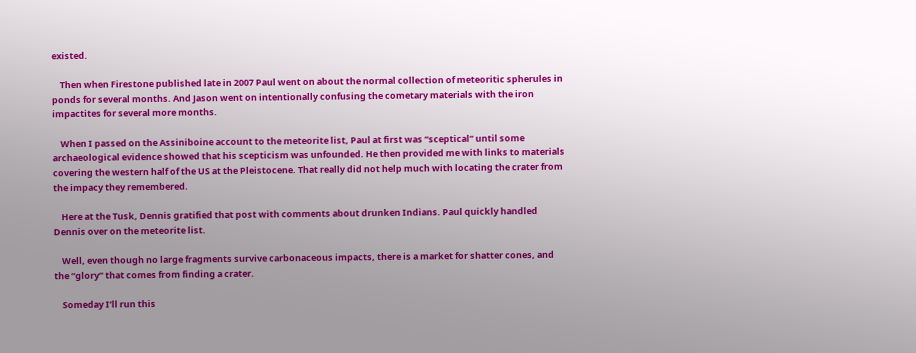existed.

    Then when Firestone published late in 2007 Paul went on about the normal collection of meteoritic spherules in ponds for several months. And Jason went on intentionally confusing the cometary materials with the iron impactites for several more months.

    When I passed on the Assiniboine account to the meteorite list, Paul at first was “sceptical” until some archaeological evidence showed that his scepticism was unfounded. He then provided me with links to materials covering the western half of the US at the Pleistocene. That really did not help much with locating the crater from the impacy they remembered.

    Here at the Tusk, Dennis gratified that post with comments about drunken Indians. Paul quickly handled Dennis over on the meteorite list.

    Well, even though no large fragments survive carbonaceous impacts, there is a market for shatter cones, and the “glory” that comes from finding a crater.

    Someday I’ll run this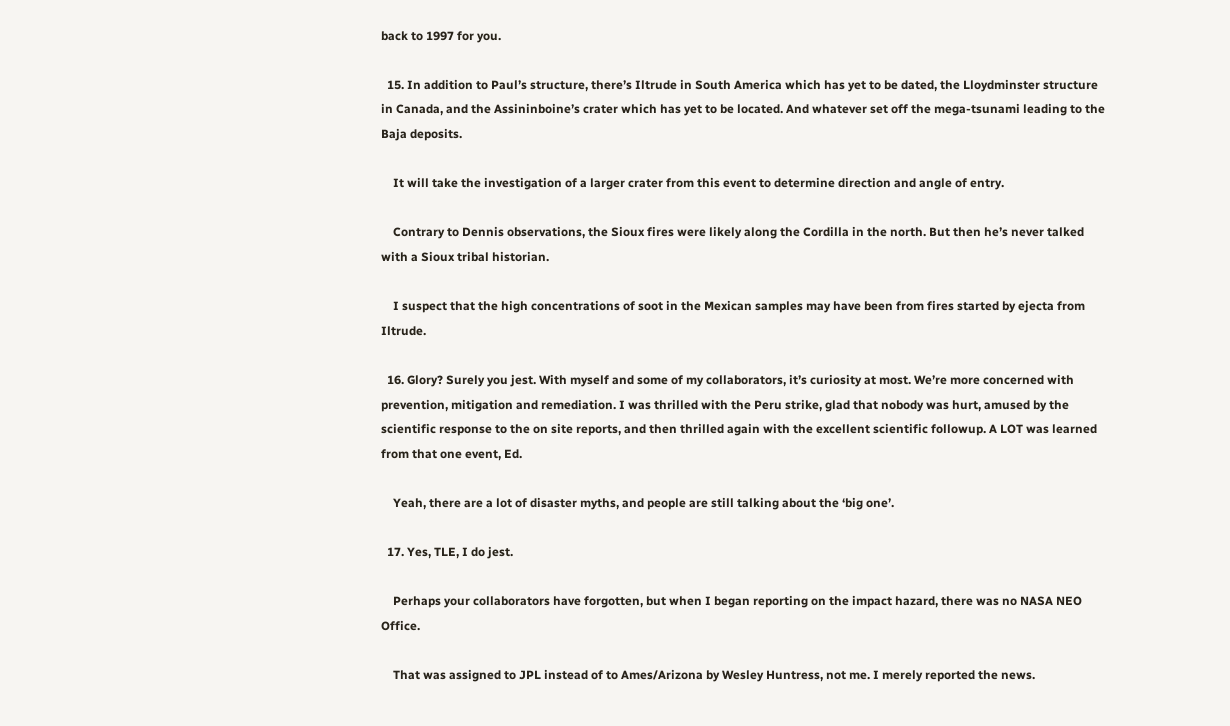back to 1997 for you.

  15. In addition to Paul’s structure, there’s Iltrude in South America which has yet to be dated, the Lloydminster structure in Canada, and the Assininboine’s crater which has yet to be located. And whatever set off the mega-tsunami leading to the Baja deposits.

    It will take the investigation of a larger crater from this event to determine direction and angle of entry.

    Contrary to Dennis observations, the Sioux fires were likely along the Cordilla in the north. But then he’s never talked with a Sioux tribal historian.

    I suspect that the high concentrations of soot in the Mexican samples may have been from fires started by ejecta from Iltrude.

  16. Glory? Surely you jest. With myself and some of my collaborators, it’s curiosity at most. We’re more concerned with prevention, mitigation and remediation. I was thrilled with the Peru strike, glad that nobody was hurt, amused by the scientific response to the on site reports, and then thrilled again with the excellent scientific followup. A LOT was learned from that one event, Ed.

    Yeah, there are a lot of disaster myths, and people are still talking about the ‘big one’.

  17. Yes, TLE, I do jest.

    Perhaps your collaborators have forgotten, but when I began reporting on the impact hazard, there was no NASA NEO Office.

    That was assigned to JPL instead of to Ames/Arizona by Wesley Huntress, not me. I merely reported the news.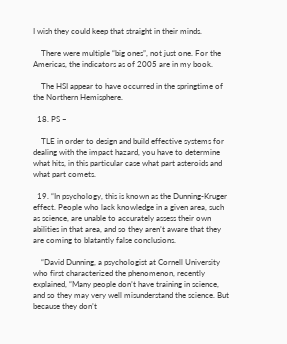I wish they could keep that straight in their minds.

    There were multiple “big ones”, not just one. For the Americas, the indicators as of 2005 are in my book.

    The HSI appear to have occurred in the springtime of the Northern Hemisphere.

  18. PS –

    TLE in order to design and build effective systems for dealing with the impact hazard, you have to determine what hits, in this particular case what part asteroids and what part comets.

  19. “In psychology, this is known as the Dunning-Kruger effect. People who lack knowledge in a given area, such as science, are unable to accurately assess their own abilities in that area, and so they aren’t aware that they are coming to blatantly false conclusions.

    “David Dunning, a psychologist at Cornell University who first characterized the phenomenon, recently explained, “Many people don’t have training in science, and so they may very well misunderstand the science. But because they don’t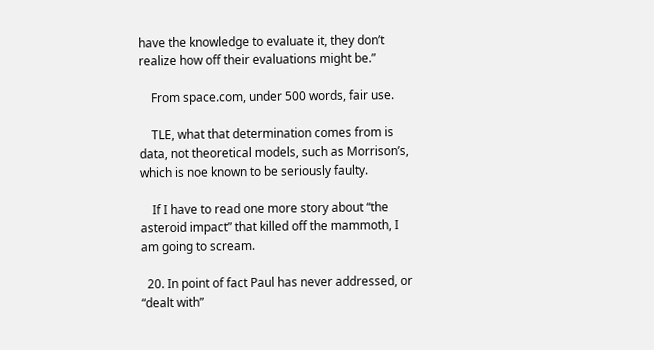have the knowledge to evaluate it, they don’t realize how off their evaluations might be.”

    From space.com, under 500 words, fair use.

    TLE, what that determination comes from is data, not theoretical models, such as Morrison’s, which is noe known to be seriously faulty.

    If I have to read one more story about “the asteroid impact” that killed off the mammoth, I am going to scream.

  20. In point of fact Paul has never addressed, or “dealt with”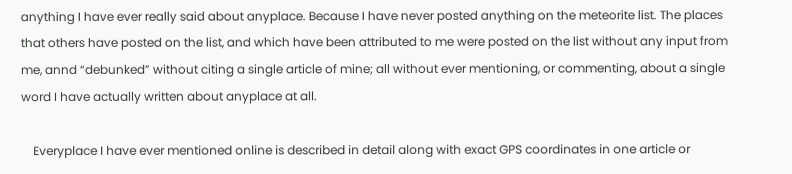anything I have ever really said about anyplace. Because I have never posted anything on the meteorite list. The places that others have posted on the list, and which have been attributed to me were posted on the list without any input from me, annd “debunked” without citing a single article of mine; all without ever mentioning, or commenting, about a single word I have actually written about anyplace at all.

    Everyplace I have ever mentioned online is described in detail along with exact GPS coordinates in one article or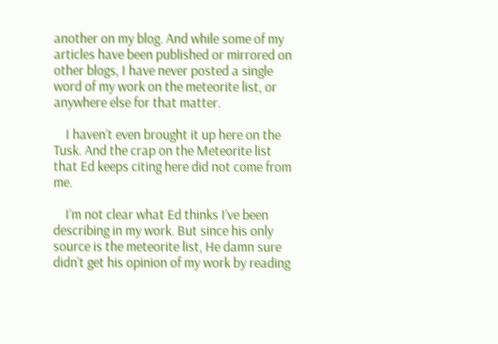another on my blog. And while some of my articles have been published or mirrored on other blogs, I have never posted a single word of my work on the meteorite list, or anywhere else for that matter.

    I haven’t even brought it up here on the Tusk. And the crap on the Meteorite list that Ed keeps citing here did not come from me.

    I’m not clear what Ed thinks I’ve been describing in my work. But since his only source is the meteorite list, He damn sure didn’t get his opinion of my work by reading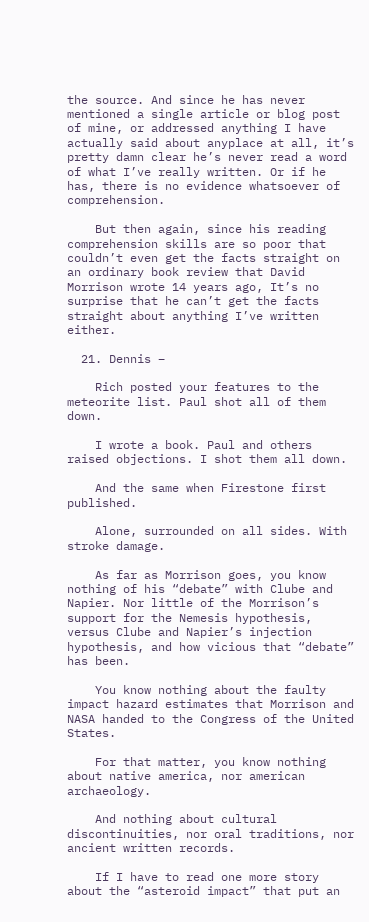the source. And since he has never mentioned a single article or blog post of mine, or addressed anything I have actually said about anyplace at all, it’s pretty damn clear he’s never read a word of what I’ve really written. Or if he has, there is no evidence whatsoever of comprehension.

    But then again, since his reading comprehension skills are so poor that couldn’t even get the facts straight on an ordinary book review that David Morrison wrote 14 years ago, It’s no surprise that he can’t get the facts straight about anything I’ve written either.

  21. Dennis –

    Rich posted your features to the meteorite list. Paul shot all of them down.

    I wrote a book. Paul and others raised objections. I shot them all down.

    And the same when Firestone first published.

    Alone, surrounded on all sides. With stroke damage.

    As far as Morrison goes, you know nothing of his “debate” with Clube and Napier. Nor little of the Morrison’s support for the Nemesis hypothesis, versus Clube and Napier’s injection hypothesis, and how vicious that “debate” has been.

    You know nothing about the faulty impact hazard estimates that Morrison and NASA handed to the Congress of the United States.

    For that matter, you know nothing about native america, nor american archaeology.

    And nothing about cultural discontinuities, nor oral traditions, nor ancient written records.

    If I have to read one more story about the “asteroid impact” that put an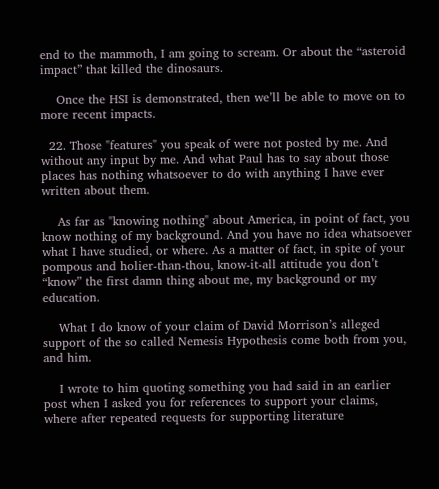end to the mammoth, I am going to scream. Or about the “asteroid impact” that killed the dinosaurs.

    Once the HSI is demonstrated, then we’ll be able to move on to more recent impacts.

  22. Those "features" you speak of were not posted by me. And without any input by me. And what Paul has to say about those places has nothing whatsoever to do with anything I have ever written about them.

    As far as "knowing nothing" about America, in point of fact, you know nothing of my background. And you have no idea whatsoever what I have studied, or where. As a matter of fact, in spite of your pompous and holier-than-thou, know-it-all attitude you don’t “know” the first damn thing about me, my background or my education.

    What I do know of your claim of David Morrison’s alleged support of the so called Nemesis Hypothesis come both from you, and him.

    I wrote to him quoting something you had said in an earlier post when I asked you for references to support your claims,  where after repeated requests for supporting literature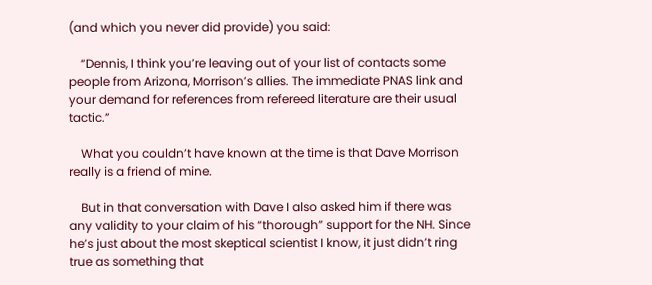(and which you never did provide) you said:

    “Dennis, I think you’re leaving out of your list of contacts some people from Arizona, Morrison’s allies. The immediate PNAS link and your demand for references from refereed literature are their usual tactic.”

    What you couldn’t have known at the time is that Dave Morrison really is a friend of mine.

    But in that conversation with Dave I also asked him if there was any validity to your claim of his “thorough” support for the NH. Since he’s just about the most skeptical scientist I know, it just didn’t ring true as something that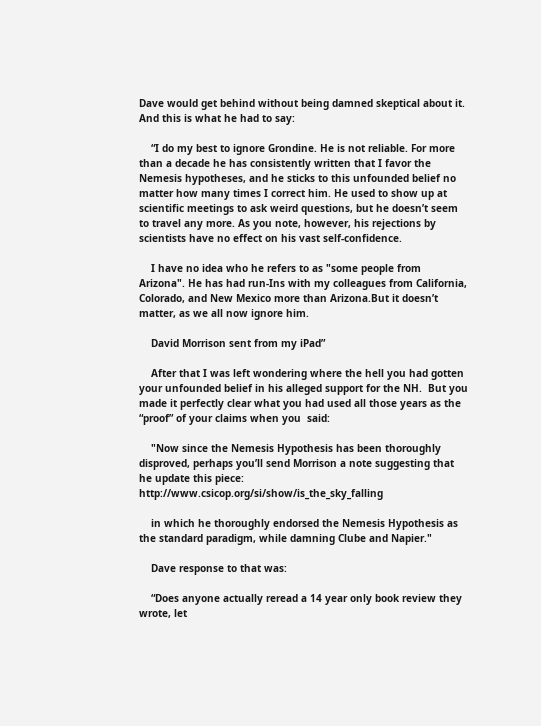Dave would get behind without being damned skeptical about it. And this is what he had to say:

    “I do my best to ignore Grondine. He is not reliable. For more than a decade he has consistently written that I favor the Nemesis hypotheses, and he sticks to this unfounded belief no matter how many times I correct him. He used to show up at scientific meetings to ask weird questions, but he doesn’t seem to travel any more. As you note, however, his rejections by scientists have no effect on his vast self-confidence.

    I have no idea who he refers to as "some people from Arizona". He has had run-Ins with my colleagues from California, Colorado, and New Mexico more than Arizona.But it doesn’t matter, as we all now ignore him.

    David Morrison sent from my iPad”

    After that I was left wondering where the hell you had gotten your unfounded belief in his alleged support for the NH.  But you made it perfectly clear what you had used all those years as the “proof” of your claims when you  said:

    "Now since the Nemesis Hypothesis has been thoroughly disproved, perhaps you’ll send Morrison a note suggesting that he update this piece: http://www.csicop.org/si/show/is_the_sky_falling

    in which he thoroughly endorsed the Nemesis Hypothesis as the standard paradigm, while damning Clube and Napier."

    Dave response to that was:

    “Does anyone actually reread a 14 year only book review they wrote, let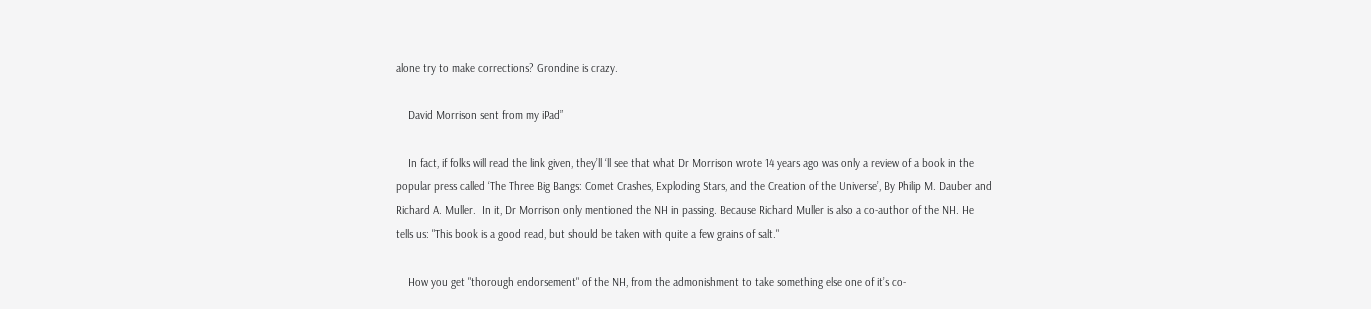alone try to make corrections? Grondine is crazy.

    David Morrison sent from my iPad”

    In fact, if folks will read the link given, they’ll ‘ll see that what Dr Morrison wrote 14 years ago was only a review of a book in the popular press called ‘The Three Big Bangs: Comet Crashes, Exploding Stars, and the Creation of the Universe’, By Philip M. Dauber and Richard A. Muller.  In it, Dr Morrison only mentioned the NH in passing. Because Richard Muller is also a co-author of the NH. He tells us: "This book is a good read, but should be taken with quite a few grains of salt."

    How you get "thorough endorsement" of the NH, from the admonishment to take something else one of it’s co-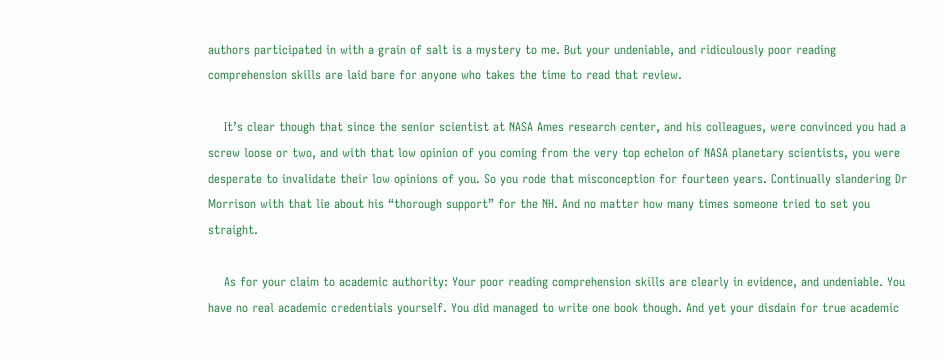authors participated in with a grain of salt is a mystery to me. But your undeniable, and ridiculously poor reading comprehension skills are laid bare for anyone who takes the time to read that review.

    It’s clear though that since the senior scientist at NASA Ames research center, and his colleagues, were convinced you had a screw loose or two, and with that low opinion of you coming from the very top echelon of NASA planetary scientists, you were desperate to invalidate their low opinions of you. So you rode that misconception for fourteen years. Continually slandering Dr Morrison with that lie about his “thorough support” for the NH. And no matter how many times someone tried to set you straight.

    As for your claim to academic authority: Your poor reading comprehension skills are clearly in evidence, and undeniable. You have no real academic credentials yourself. You did managed to write one book though. And yet your disdain for true academic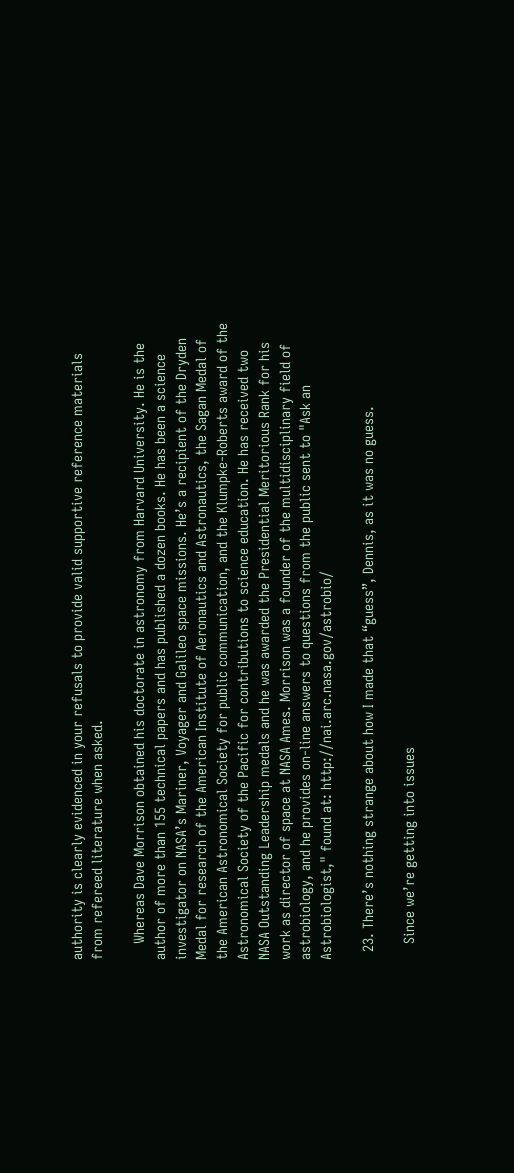authority is clearly evidenced in your refusals to provide valid supportive reference materials from refereed literature when asked.

    Whereas Dave Morrison obtained his doctorate in astronomy from Harvard University. He is the author of more than 155 technical papers and has published a dozen books. He has been a science investigator on NASA’s Mariner, Voyager and Galileo space missions. He’s a recipient of the Dryden Medal for research of the American Institute of Aeronautics and Astronautics, the Sagan Medal of the American Astronomical Society for public communication, and the Klumpke-Roberts award of the Astronomical Society of the Pacific for contributions to science education. He has received two NASA Outstanding Leadership medals and he was awarded the Presidential Meritorious Rank for his work as director of space at NASA Ames. Morrison was a founder of the multidisciplinary field of astrobiology, and he provides on-line answers to questions from the public sent to "Ask an Astrobiologist," found at: http://nai.arc.nasa.gov/astrobio/

  23. There’s nothing strange about how I made that “guess”, Dennis, as it was no guess.

    Since we’re getting into issues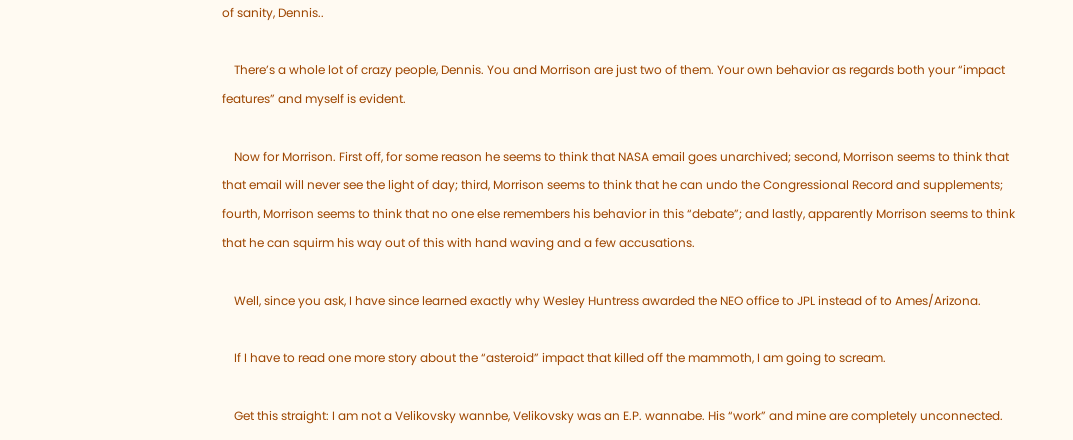of sanity, Dennis..

    There’s a whole lot of crazy people, Dennis. You and Morrison are just two of them. Your own behavior as regards both your “impact features” and myself is evident.

    Now for Morrison. First off, for some reason he seems to think that NASA email goes unarchived; second, Morrison seems to think that that email will never see the light of day; third, Morrison seems to think that he can undo the Congressional Record and supplements; fourth, Morrison seems to think that no one else remembers his behavior in this “debate”; and lastly, apparently Morrison seems to think that he can squirm his way out of this with hand waving and a few accusations.

    Well, since you ask, I have since learned exactly why Wesley Huntress awarded the NEO office to JPL instead of to Ames/Arizona.

    If I have to read one more story about the “asteroid” impact that killed off the mammoth, I am going to scream.

    Get this straight: I am not a Velikovsky wannbe, Velikovsky was an E.P. wannabe. His “work” and mine are completely unconnected.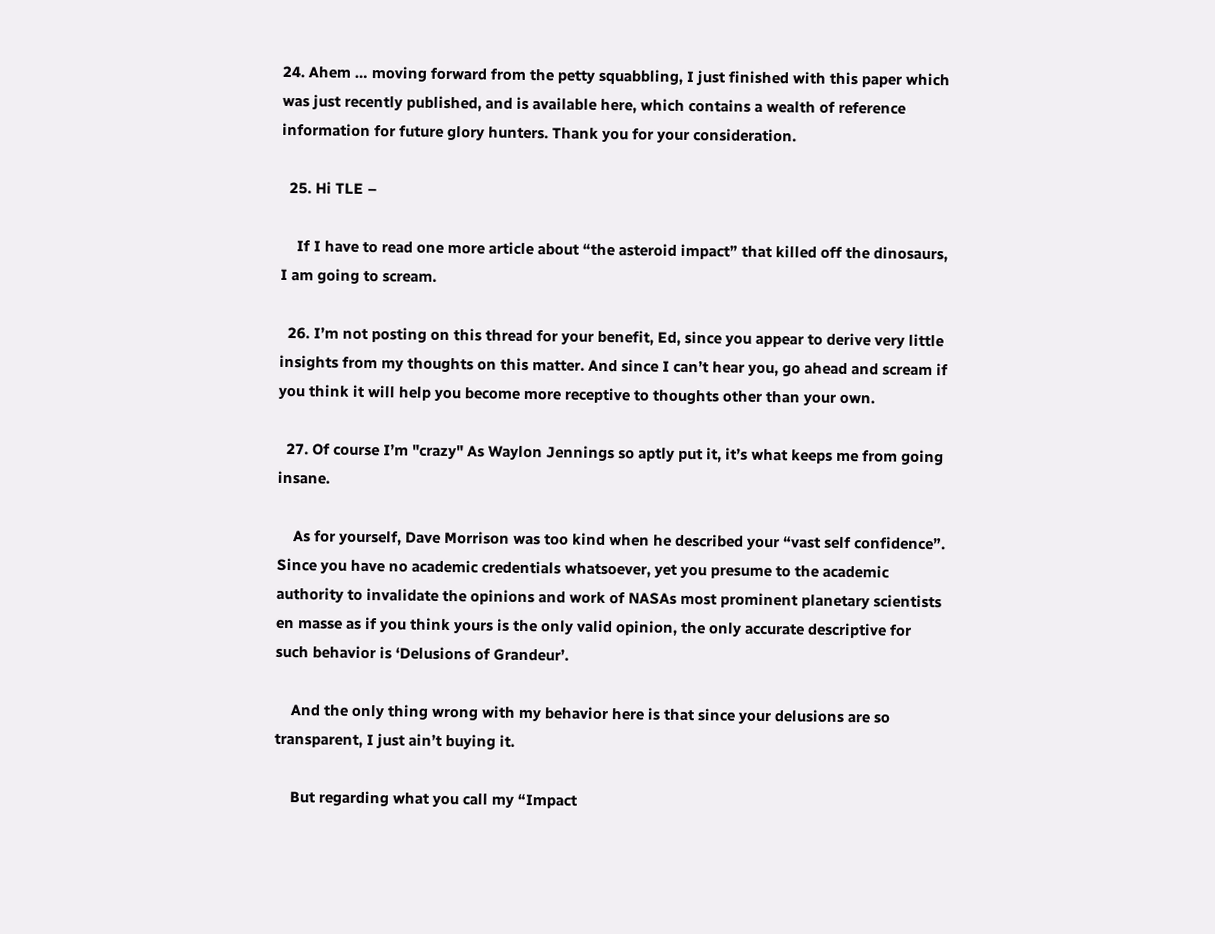24. Ahem … moving forward from the petty squabbling, I just finished with this paper which was just recently published, and is available here, which contains a wealth of reference information for future glory hunters. Thank you for your consideration.

  25. Hi TLE –

    If I have to read one more article about “the asteroid impact” that killed off the dinosaurs, I am going to scream.

  26. I’m not posting on this thread for your benefit, Ed, since you appear to derive very little insights from my thoughts on this matter. And since I can’t hear you, go ahead and scream if you think it will help you become more receptive to thoughts other than your own.

  27. Of course I’m "crazy" As Waylon Jennings so aptly put it, it’s what keeps me from going insane.

    As for yourself, Dave Morrison was too kind when he described your “vast self confidence”. Since you have no academic credentials whatsoever, yet you presume to the academic authority to invalidate the opinions and work of NASAs most prominent planetary scientists en masse as if you think yours is the only valid opinion, the only accurate descriptive for such behavior is ‘Delusions of Grandeur’.

    And the only thing wrong with my behavior here is that since your delusions are so transparent, I just ain’t buying it.

    But regarding what you call my “Impact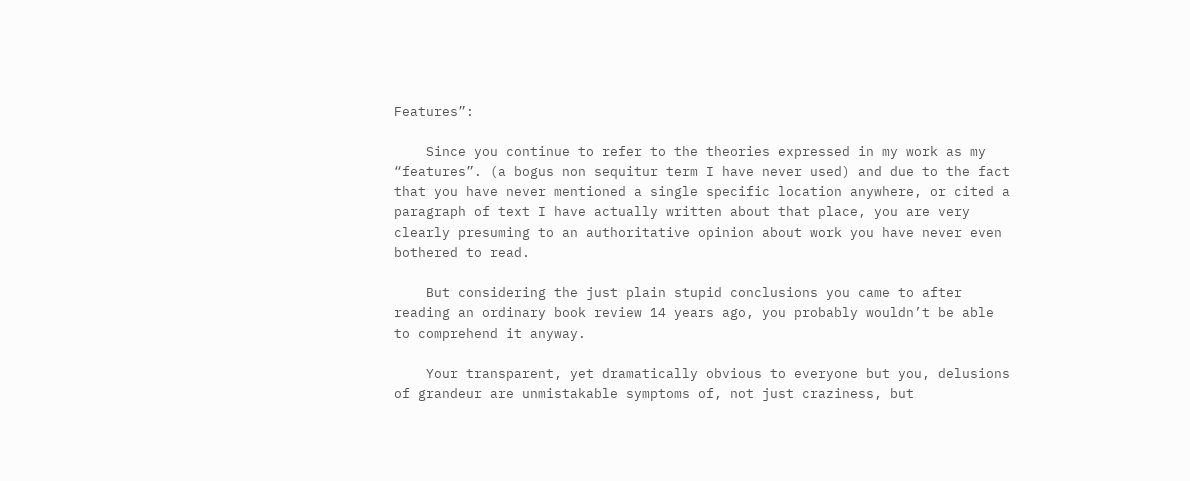Features”:

    Since you continue to refer to the theories expressed in my work as my “features”. (a bogus non sequitur term I have never used) and due to the fact that you have never mentioned a single specific location anywhere, or cited a paragraph of text I have actually written about that place, you are very clearly presuming to an authoritative opinion about work you have never even bothered to read.

    But considering the just plain stupid conclusions you came to after reading an ordinary book review 14 years ago, you probably wouldn’t be able to comprehend it anyway.

    Your transparent, yet dramatically obvious to everyone but you, delusions of grandeur are unmistakable symptoms of, not just craziness, but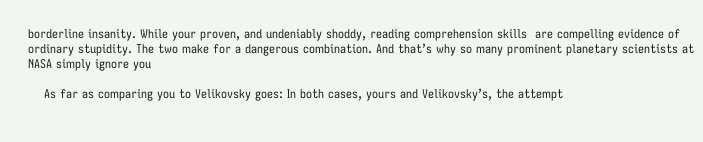borderline insanity. While your proven, and undeniably shoddy, reading comprehension skills  are compelling evidence of ordinary stupidity. The two make for a dangerous combination. And that’s why so many prominent planetary scientists at NASA simply ignore you

    As far as comparing you to Velikovsky goes: In both cases, yours and Velikovsky’s, the attempt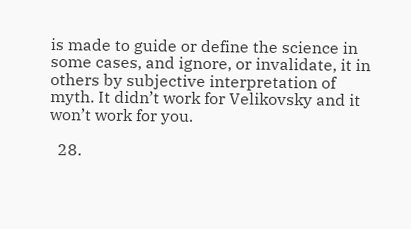is made to guide or define the science in some cases, and ignore, or invalidate, it in others by subjective interpretation of myth. It didn’t work for Velikovsky and it won’t work for you.

  28.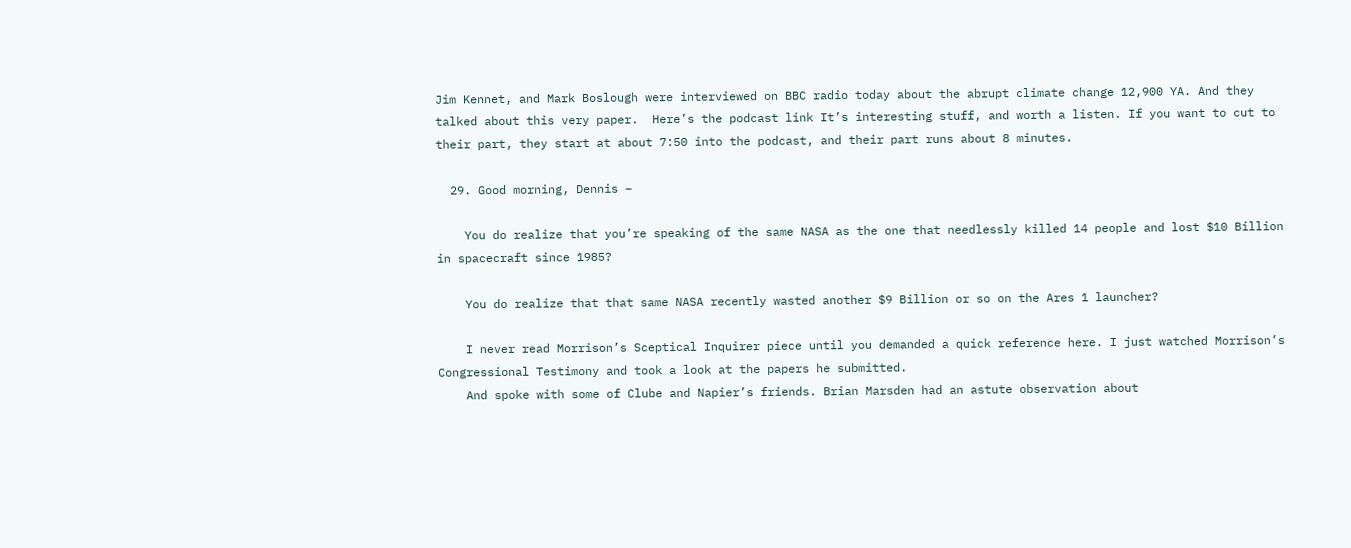Jim Kennet, and Mark Boslough were interviewed on BBC radio today about the abrupt climate change 12,900 YA. And they talked about this very paper.  Here’s the podcast link It’s interesting stuff, and worth a listen. If you want to cut to their part, they start at about 7:50 into the podcast, and their part runs about 8 minutes.

  29. Good morning, Dennis –

    You do realize that you’re speaking of the same NASA as the one that needlessly killed 14 people and lost $10 Billion in spacecraft since 1985?

    You do realize that that same NASA recently wasted another $9 Billion or so on the Ares 1 launcher?

    I never read Morrison’s Sceptical Inquirer piece until you demanded a quick reference here. I just watched Morrison’s Congressional Testimony and took a look at the papers he submitted.
    And spoke with some of Clube and Napier’s friends. Brian Marsden had an astute observation about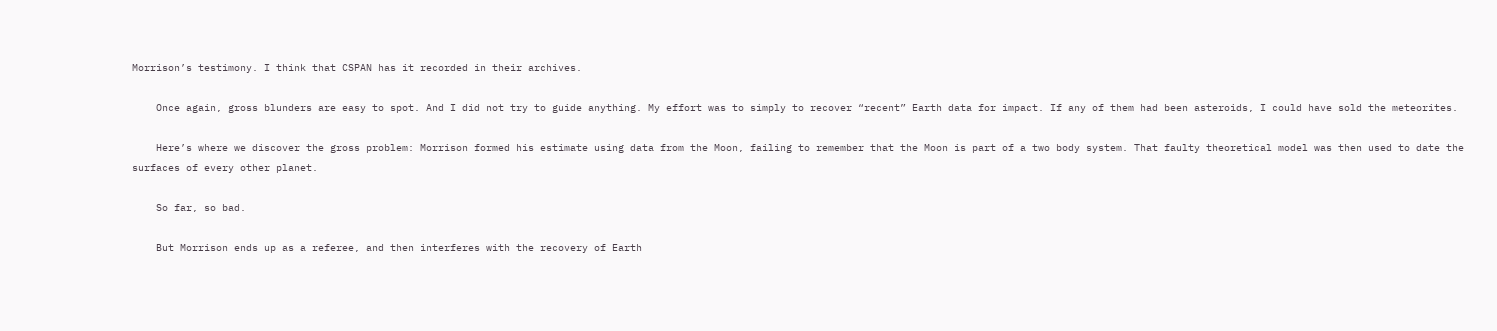Morrison’s testimony. I think that CSPAN has it recorded in their archives.

    Once again, gross blunders are easy to spot. And I did not try to guide anything. My effort was to simply to recover “recent” Earth data for impact. If any of them had been asteroids, I could have sold the meteorites.

    Here’s where we discover the gross problem: Morrison formed his estimate using data from the Moon, failing to remember that the Moon is part of a two body system. That faulty theoretical model was then used to date the surfaces of every other planet.

    So far, so bad.

    But Morrison ends up as a referee, and then interferes with the recovery of Earth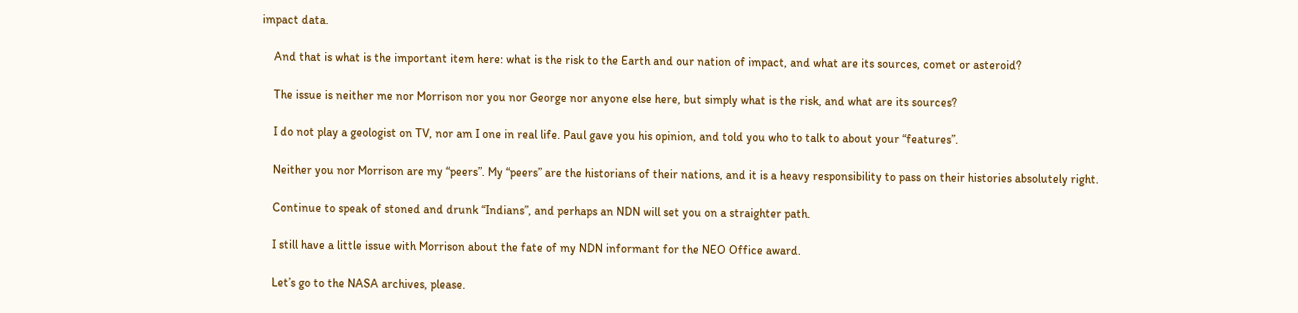impact data.

    And that is what is the important item here: what is the risk to the Earth and our nation of impact, and what are its sources, comet or asteroid?

    The issue is neither me nor Morrison nor you nor George nor anyone else here, but simply what is the risk, and what are its sources?

    I do not play a geologist on TV, nor am I one in real life. Paul gave you his opinion, and told you who to talk to about your “features”.

    Neither you nor Morrison are my “peers”. My “peers” are the historians of their nations, and it is a heavy responsibility to pass on their histories absolutely right.

    Continue to speak of stoned and drunk “Indians”, and perhaps an NDN will set you on a straighter path.

    I still have a little issue with Morrison about the fate of my NDN informant for the NEO Office award.

    Let’s go to the NASA archives, please.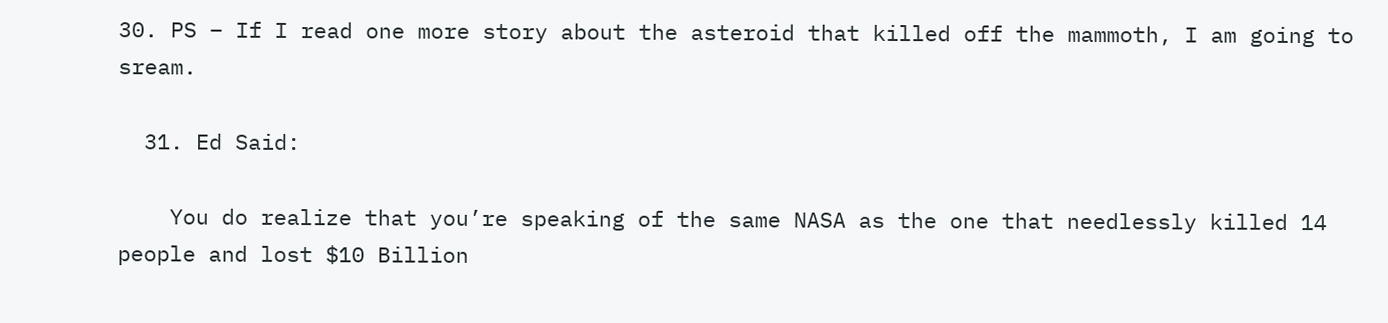30. PS – If I read one more story about the asteroid that killed off the mammoth, I am going to sream.

  31. Ed Said:

    You do realize that you’re speaking of the same NASA as the one that needlessly killed 14 people and lost $10 Billion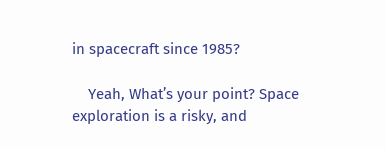in spacecraft since 1985?

    Yeah, What’s your point? Space exploration is a risky, and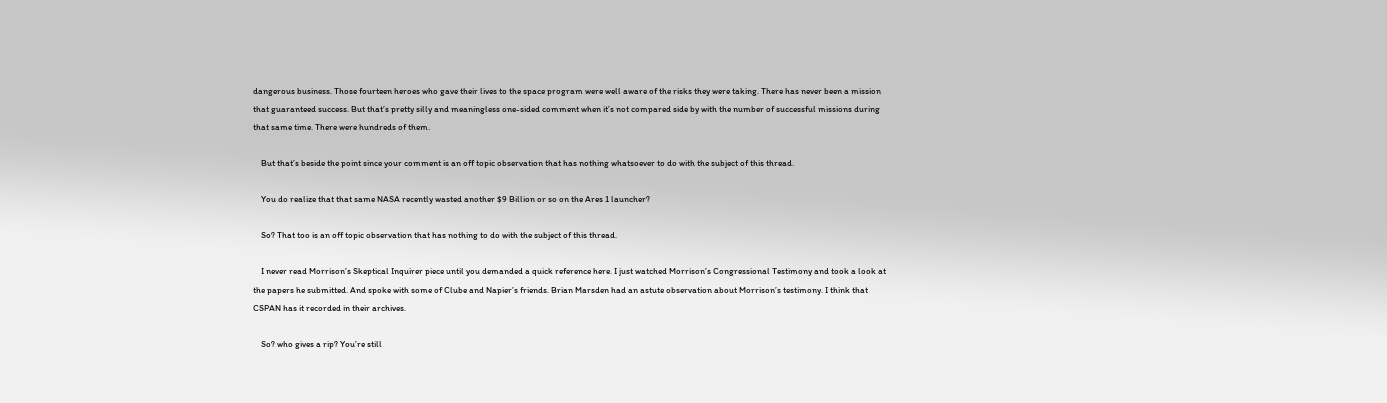dangerous business. Those fourteen heroes who gave their lives to the space program were well aware of the risks they were taking. There has never been a mission that guaranteed success. But that’s pretty silly and meaningless one-sided comment when it’s not compared side by with the number of successful missions during that same time. There were hundreds of them.

    But that’s beside the point since your comment is an off topic observation that has nothing whatsoever to do with the subject of this thread.

    You do realize that that same NASA recently wasted another $9 Billion or so on the Ares 1 launcher?

    So? That too is an off topic observation that has nothing to do with the subject of this thread.

    I never read Morrison’s Skeptical Inquirer piece until you demanded a quick reference here. I just watched Morrison’s Congressional Testimony and took a look at the papers he submitted. And spoke with some of Clube and Napier’s friends. Brian Marsden had an astute observation about Morrison’s testimony. I think that CSPAN has it recorded in their archives.

    So? who gives a rip? You’re still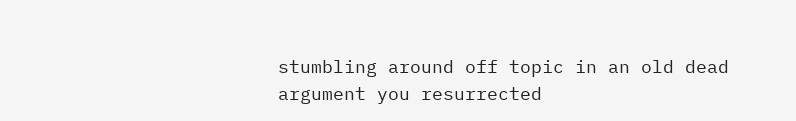stumbling around off topic in an old dead argument you resurrected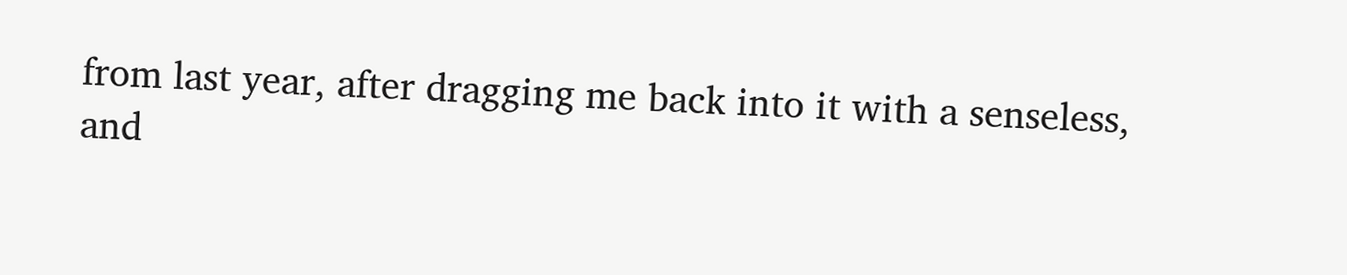from last year, after dragging me back into it with a senseless, and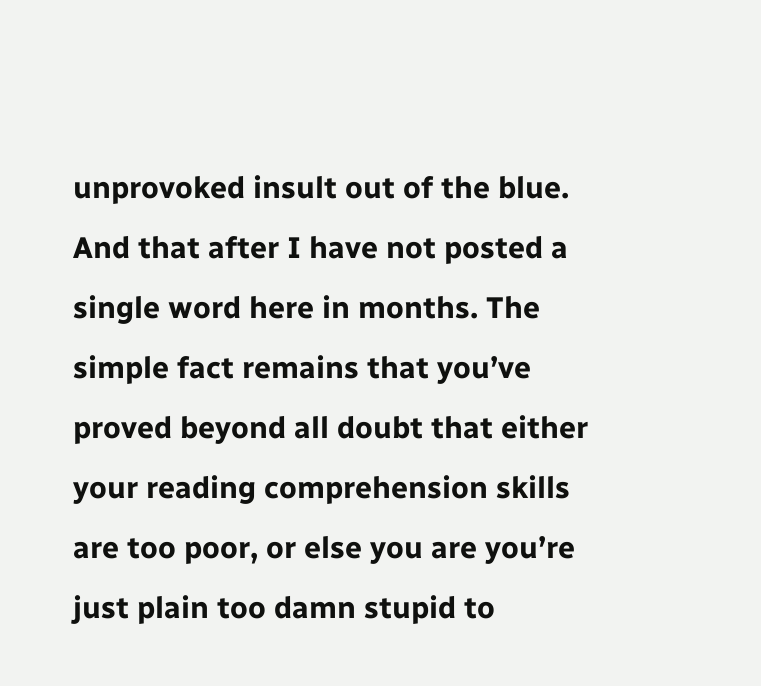unprovoked insult out of the blue. And that after I have not posted a single word here in months. The simple fact remains that you’ve proved beyond all doubt that either your reading comprehension skills are too poor, or else you are you’re just plain too damn stupid to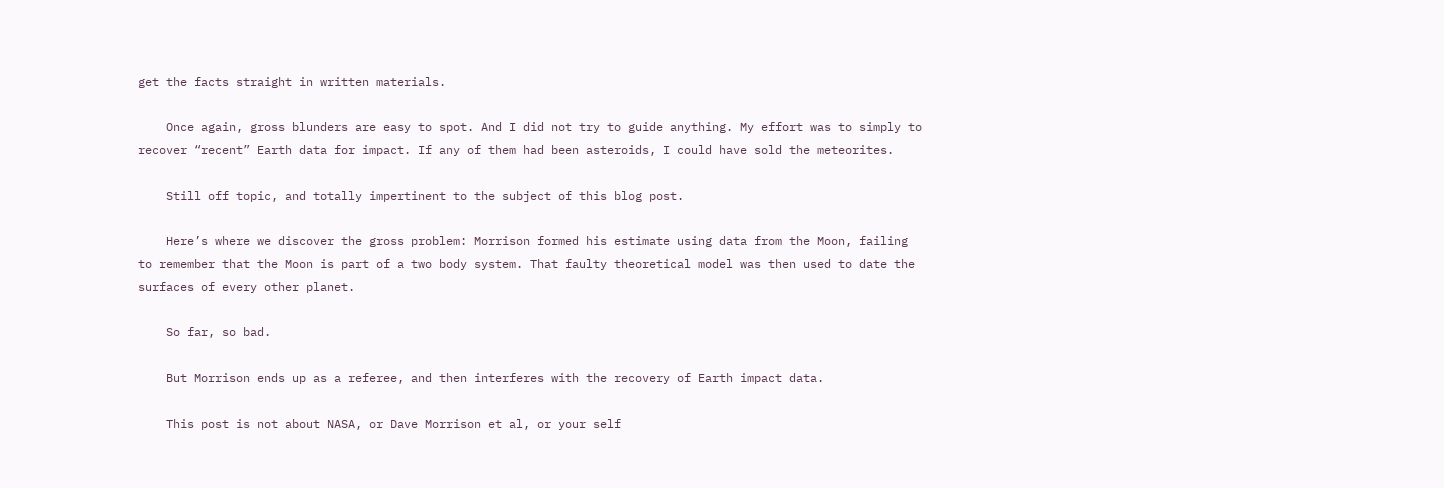get the facts straight in written materials.

    Once again, gross blunders are easy to spot. And I did not try to guide anything. My effort was to simply to recover “recent” Earth data for impact. If any of them had been asteroids, I could have sold the meteorites.

    Still off topic, and totally impertinent to the subject of this blog post.

    Here’s where we discover the gross problem: Morrison formed his estimate using data from the Moon, failing to remember that the Moon is part of a two body system. That faulty theoretical model was then used to date the surfaces of every other planet.

    So far, so bad.

    But Morrison ends up as a referee, and then interferes with the recovery of Earth impact data.

    This post is not about NASA, or Dave Morrison et al, or your self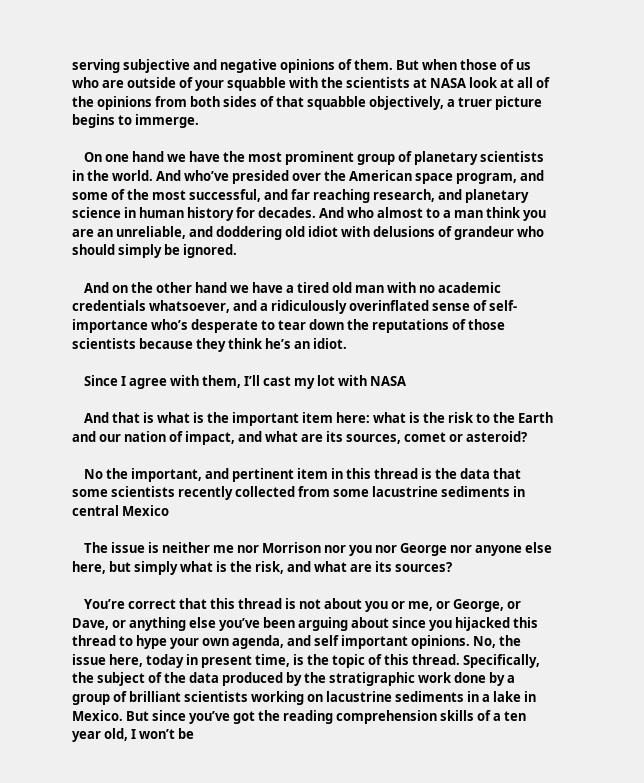serving subjective and negative opinions of them. But when those of us who are outside of your squabble with the scientists at NASA look at all of the opinions from both sides of that squabble objectively, a truer picture begins to immerge.

    On one hand we have the most prominent group of planetary scientists in the world. And who’ve presided over the American space program, and some of the most successful, and far reaching research, and planetary science in human history for decades. And who almost to a man think you are an unreliable, and doddering old idiot with delusions of grandeur who should simply be ignored.

    And on the other hand we have a tired old man with no academic credentials whatsoever, and a ridiculously overinflated sense of self-importance who’s desperate to tear down the reputations of those scientists because they think he’s an idiot.

    Since I agree with them, I’ll cast my lot with NASA

    And that is what is the important item here: what is the risk to the Earth and our nation of impact, and what are its sources, comet or asteroid?

    No the important, and pertinent item in this thread is the data that some scientists recently collected from some lacustrine sediments in central Mexico

    The issue is neither me nor Morrison nor you nor George nor anyone else here, but simply what is the risk, and what are its sources?

    You’re correct that this thread is not about you or me, or George, or Dave, or anything else you’ve been arguing about since you hijacked this thread to hype your own agenda, and self important opinions. No, the issue here, today in present time, is the topic of this thread. Specifically, the subject of the data produced by the stratigraphic work done by a group of brilliant scientists working on lacustrine sediments in a lake in Mexico. But since you’ve got the reading comprehension skills of a ten year old, I won’t be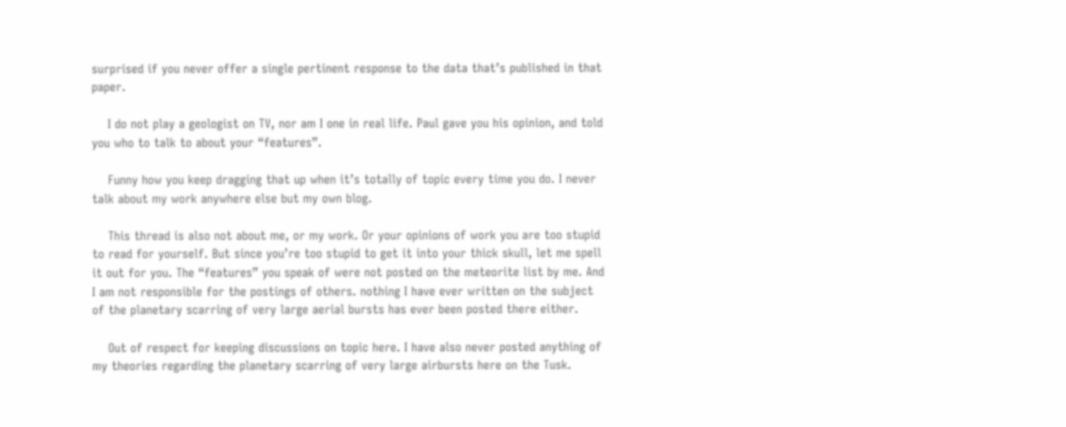surprised if you never offer a single pertinent response to the data that’s published in that paper.

    I do not play a geologist on TV, nor am I one in real life. Paul gave you his opinion, and told you who to talk to about your “features”.

    Funny how you keep dragging that up when it’s totally of topic every time you do. I never talk about my work anywhere else but my own blog.

    This thread is also not about me, or my work. Or your opinions of work you are too stupid to read for yourself. But since you’re too stupid to get it into your thick skull, let me spell it out for you. The “features” you speak of were not posted on the meteorite list by me. And I am not responsible for the postings of others. nothing I have ever written on the subject of the planetary scarring of very large aerial bursts has ever been posted there either.

    Out of respect for keeping discussions on topic here. I have also never posted anything of my theories regarding the planetary scarring of very large airbursts here on the Tusk.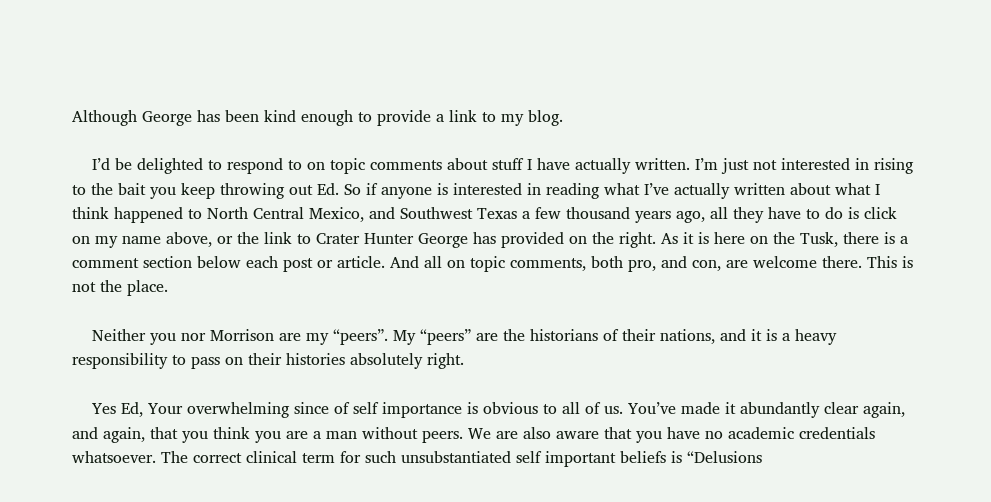Although George has been kind enough to provide a link to my blog.

    I’d be delighted to respond to on topic comments about stuff I have actually written. I’m just not interested in rising to the bait you keep throwing out Ed. So if anyone is interested in reading what I’ve actually written about what I think happened to North Central Mexico, and Southwest Texas a few thousand years ago, all they have to do is click on my name above, or the link to Crater Hunter George has provided on the right. As it is here on the Tusk, there is a comment section below each post or article. And all on topic comments, both pro, and con, are welcome there. This is not the place.

    Neither you nor Morrison are my “peers”. My “peers” are the historians of their nations, and it is a heavy responsibility to pass on their histories absolutely right.

    Yes Ed, Your overwhelming since of self importance is obvious to all of us. You’ve made it abundantly clear again, and again, that you think you are a man without peers. We are also aware that you have no academic credentials whatsoever. The correct clinical term for such unsubstantiated self important beliefs is “Delusions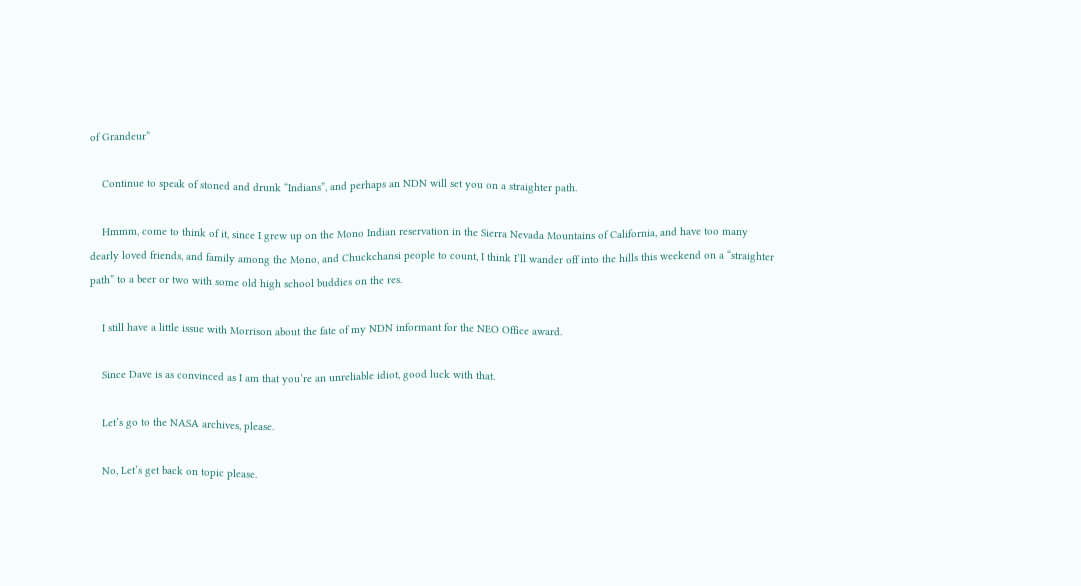of Grandeur”

    Continue to speak of stoned and drunk “Indians”, and perhaps an NDN will set you on a straighter path.

    Hmmm, come to think of it, since I grew up on the Mono Indian reservation in the Sierra Nevada Mountains of California, and have too many dearly loved friends, and family among the Mono, and Chuckchansi people to count, I think I’ll wander off into the hills this weekend on a “straighter path” to a beer or two with some old high school buddies on the res.

    I still have a little issue with Morrison about the fate of my NDN informant for the NEO Office award.

    Since Dave is as convinced as I am that you’re an unreliable idiot, good luck with that.

    Let’s go to the NASA archives, please.

    No, Let’s get back on topic please.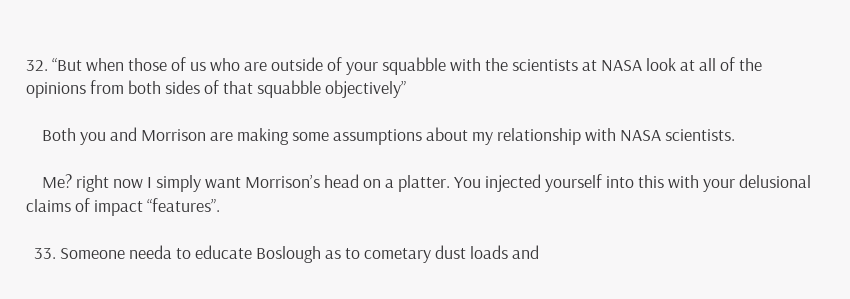32. “But when those of us who are outside of your squabble with the scientists at NASA look at all of the opinions from both sides of that squabble objectively”

    Both you and Morrison are making some assumptions about my relationship with NASA scientists.

    Me? right now I simply want Morrison’s head on a platter. You injected yourself into this with your delusional claims of impact “features”.

  33. Someone needa to educate Boslough as to cometary dust loads and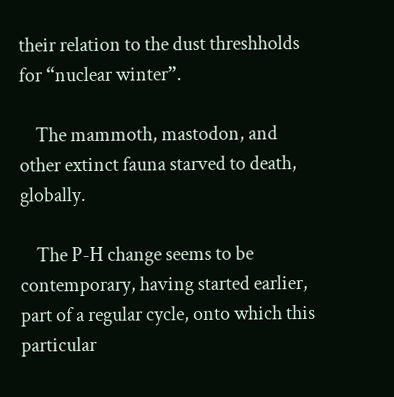their relation to the dust threshholds for “nuclear winter”.

    The mammoth, mastodon, and other extinct fauna starved to death, globally.

    The P-H change seems to be contemporary, having started earlier, part of a regular cycle, onto which this particular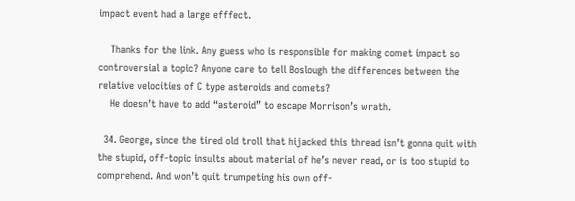impact event had a large efffect.

    Thanks for the link. Any guess who is responsible for making comet impact so controversial a topic? Anyone care to tell Boslough the differences between the relative velocities of C type asteroids and comets?
    He doesn’t have to add “asteroid” to escape Morrison’s wrath.

  34. George, since the tired old troll that hijacked this thread isn’t gonna quit with the stupid, off-topic insults about material of he’s never read, or is too stupid to comprehend. And won’t quit trumpeting his own off-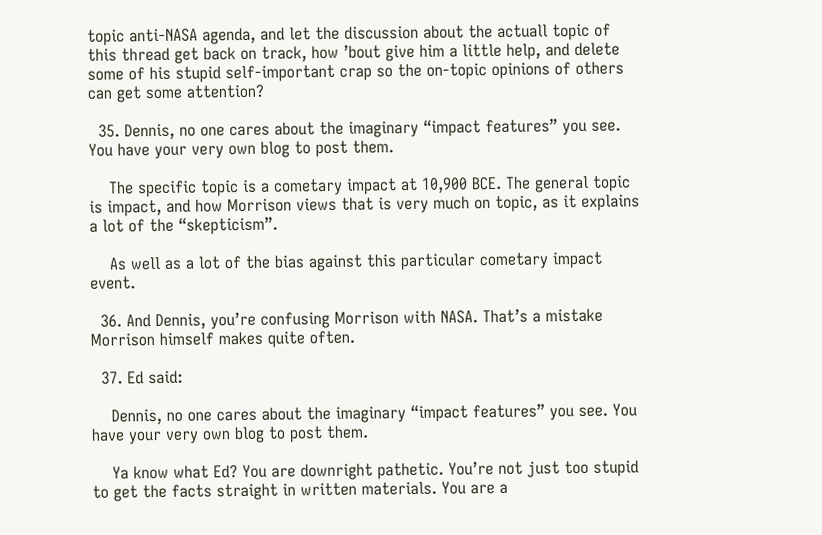topic anti-NASA agenda, and let the discussion about the actuall topic of this thread get back on track, how ’bout give him a little help, and delete some of his stupid self-important crap so the on-topic opinions of others can get some attention?

  35. Dennis, no one cares about the imaginary “impact features” you see. You have your very own blog to post them.

    The specific topic is a cometary impact at 10,900 BCE. The general topic is impact, and how Morrison views that is very much on topic, as it explains a lot of the “skepticism”.

    As well as a lot of the bias against this particular cometary impact event.

  36. And Dennis, you’re confusing Morrison with NASA. That’s a mistake Morrison himself makes quite often.

  37. Ed said:

    Dennis, no one cares about the imaginary “impact features” you see. You have your very own blog to post them.

    Ya know what Ed? You are downright pathetic. You’re not just too stupid to get the facts straight in written materials. You are a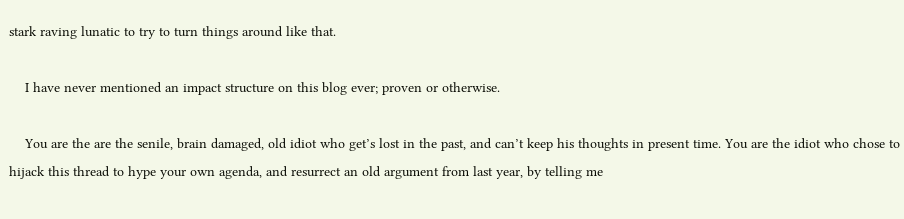stark raving lunatic to try to turn things around like that.

    I have never mentioned an impact structure on this blog ever; proven or otherwise.

    You are the are the senile, brain damaged, old idiot who get’s lost in the past, and can’t keep his thoughts in present time. You are the idiot who chose to hijack this thread to hype your own agenda, and resurrect an old argument from last year, by telling me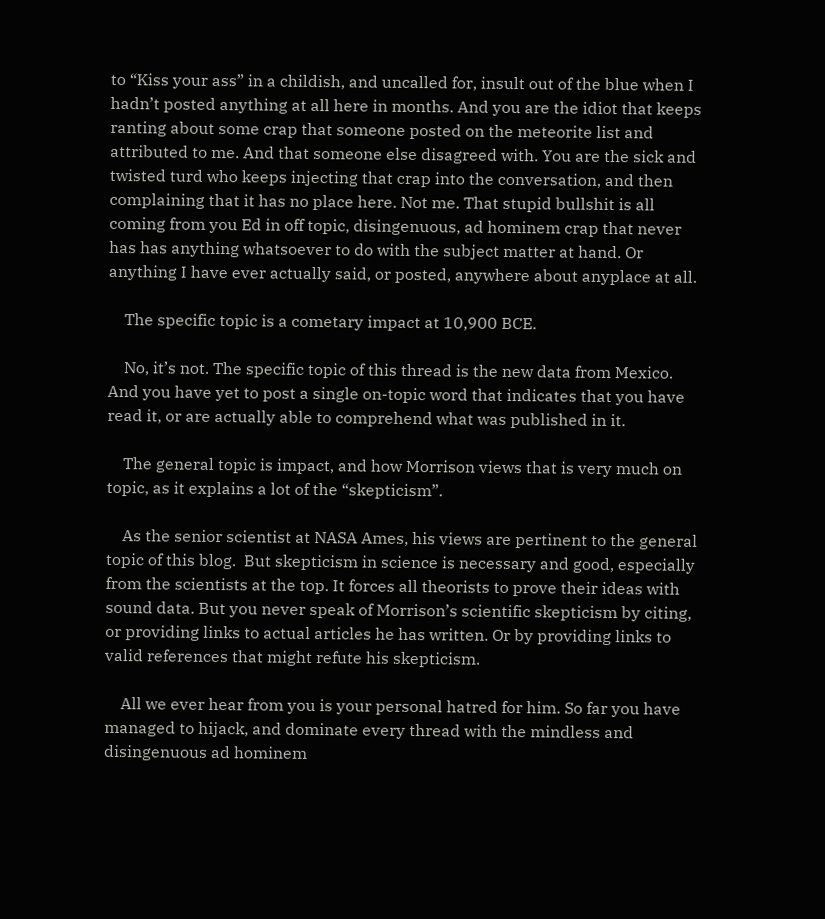to “Kiss your ass” in a childish, and uncalled for, insult out of the blue when I hadn’t posted anything at all here in months. And you are the idiot that keeps ranting about some crap that someone posted on the meteorite list and attributed to me. And that someone else disagreed with. You are the sick and twisted turd who keeps injecting that crap into the conversation, and then complaining that it has no place here. Not me. That stupid bullshit is all coming from you Ed in off topic, disingenuous, ad hominem crap that never has has anything whatsoever to do with the subject matter at hand. Or anything I have ever actually said, or posted, anywhere about anyplace at all.

    The specific topic is a cometary impact at 10,900 BCE.

    No, it’s not. The specific topic of this thread is the new data from Mexico. And you have yet to post a single on-topic word that indicates that you have read it, or are actually able to comprehend what was published in it.

    The general topic is impact, and how Morrison views that is very much on topic, as it explains a lot of the “skepticism”.

    As the senior scientist at NASA Ames, his views are pertinent to the general topic of this blog.  But skepticism in science is necessary and good, especially from the scientists at the top. It forces all theorists to prove their ideas with sound data. But you never speak of Morrison’s scientific skepticism by citing, or providing links to actual articles he has written. Or by providing links to valid references that might refute his skepticism.

    All we ever hear from you is your personal hatred for him. So far you have managed to hijack, and dominate every thread with the mindless and disingenuous ad hominem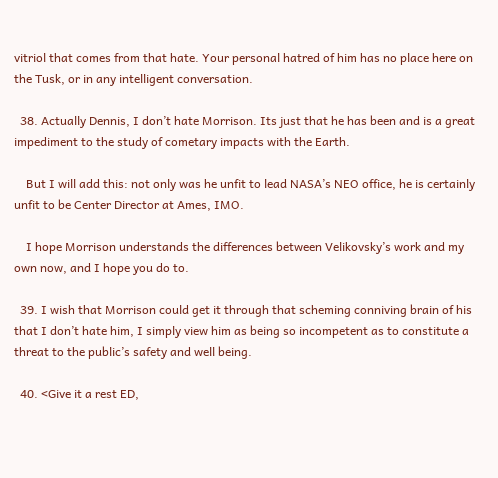vitriol that comes from that hate. Your personal hatred of him has no place here on the Tusk, or in any intelligent conversation.

  38. Actually Dennis, I don’t hate Morrison. Its just that he has been and is a great impediment to the study of cometary impacts with the Earth.

    But I will add this: not only was he unfit to lead NASA’s NEO office, he is certainly unfit to be Center Director at Ames, IMO.

    I hope Morrison understands the differences between Velikovsky’s work and my own now, and I hope you do to.

  39. I wish that Morrison could get it through that scheming conniving brain of his that I don’t hate him, I simply view him as being so incompetent as to constitute a threat to the public’s safety and well being.

  40. <Give it a rest ED,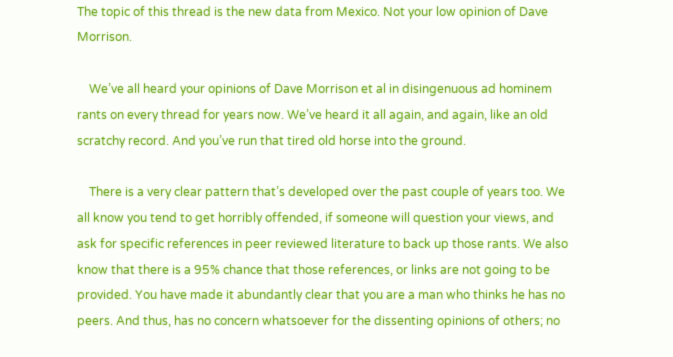The topic of this thread is the new data from Mexico. Not your low opinion of Dave Morrison.

    We’ve all heard your opinions of Dave Morrison et al in disingenuous ad hominem rants on every thread for years now. We’ve heard it all again, and again, like an old scratchy record. And you’ve run that tired old horse into the ground.

    There is a very clear pattern that’s developed over the past couple of years too. We all know you tend to get horribly offended, if someone will question your views, and ask for specific references in peer reviewed literature to back up those rants. We also know that there is a 95% chance that those references, or links are not going to be provided. You have made it abundantly clear that you are a man who thinks he has no peers. And thus, has no concern whatsoever for the dissenting opinions of others; no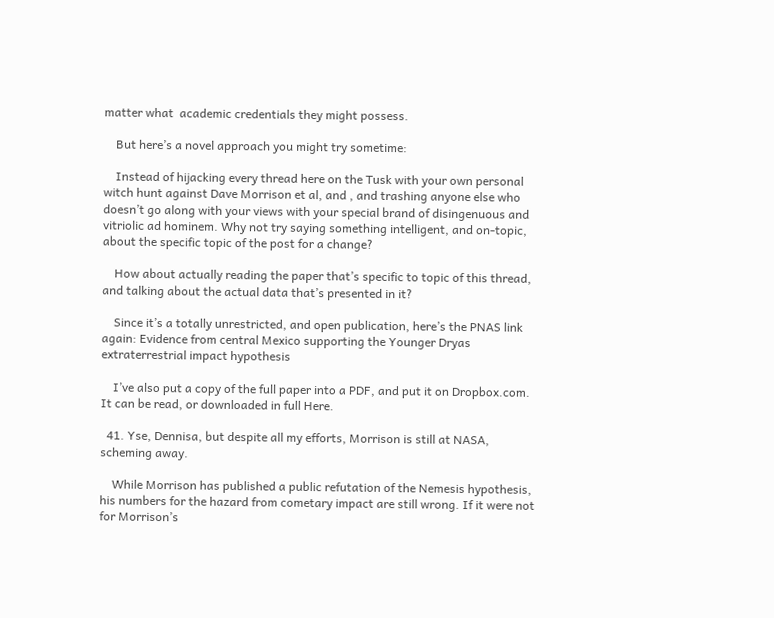matter what  academic credentials they might possess.

    But here’s a novel approach you might try sometime:

    Instead of hijacking every thread here on the Tusk with your own personal witch hunt against Dave Morrison et al, and , and trashing anyone else who doesn’t go along with your views with your special brand of disingenuous and vitriolic ad hominem. Why not try saying something intelligent, and on-topic, about the specific topic of the post for a change?

    How about actually reading the paper that’s specific to topic of this thread, and talking about the actual data that’s presented in it?

    Since it’s a totally unrestricted, and open publication, here’s the PNAS link again: Evidence from central Mexico supporting the Younger Dryas extraterrestrial impact hypothesis

    I’ve also put a copy of the full paper into a PDF, and put it on Dropbox.com. It can be read, or downloaded in full Here.

  41. Yse, Dennisa, but despite all my efforts, Morrison is still at NASA, scheming away.

    While Morrison has published a public refutation of the Nemesis hypothesis, his numbers for the hazard from cometary impact are still wrong. If it were not for Morrison’s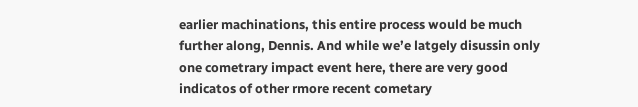earlier machinations, this entire process would be much further along, Dennis. And while we’e latgely disussin only one cometrary impact event here, there are very good indicatos of other rmore recent cometary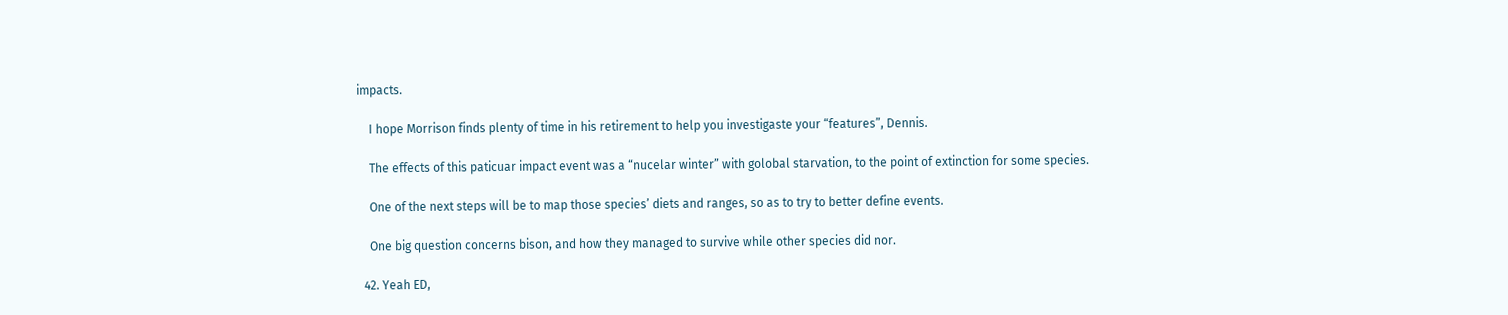impacts.

    I hope Morrison finds plenty of time in his retirement to help you investigaste your “features”, Dennis.

    The effects of this paticuar impact event was a “nucelar winter” with golobal starvation, to the point of extinction for some species.

    One of the next steps will be to map those species’ diets and ranges, so as to try to better define events.

    One big question concerns bison, and how they managed to survive while other species did nor.

  42. Yeah ED,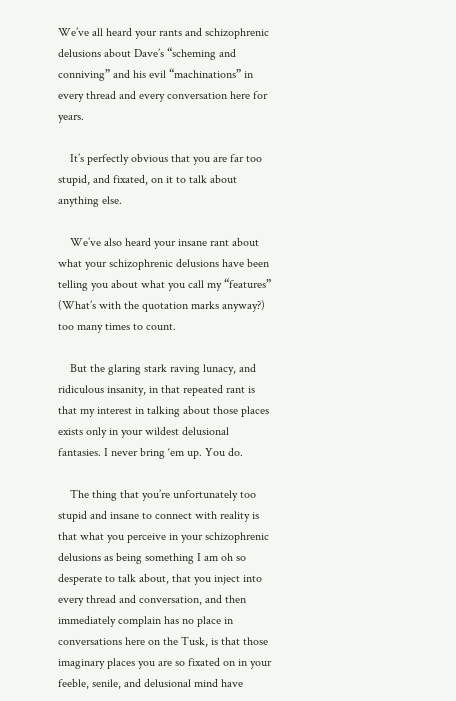We’ve all heard your rants and schizophrenic delusions about Dave’s “scheming and conniving” and his evil “machinations” in every thread and every conversation here for years.

    It’s perfectly obvious that you are far too stupid, and fixated, on it to talk about anything else.

    We’ve also heard your insane rant about what your schizophrenic delusions have been telling you about what you call my “features” (What’s with the quotation marks anyway?) too many times to count.

    But the glaring stark raving lunacy, and ridiculous insanity, in that repeated rant is that my interest in talking about those places exists only in your wildest delusional fantasies. I never bring ‘em up. You do.

    The thing that you’re unfortunately too stupid and insane to connect with reality is that what you perceive in your schizophrenic delusions as being something I am oh so desperate to talk about, that you inject into every thread and conversation, and then immediately complain has no place in conversations here on the Tusk, is that those imaginary places you are so fixated on in your feeble, senile, and delusional mind have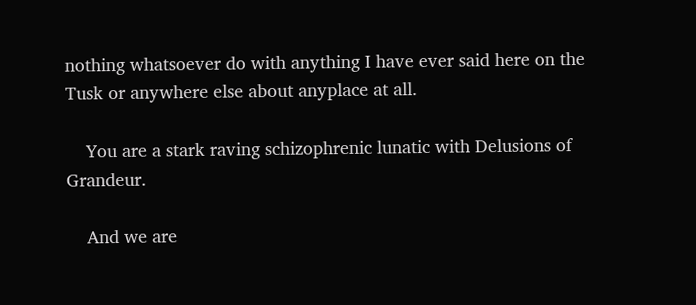nothing whatsoever do with anything I have ever said here on the Tusk or anywhere else about anyplace at all.

    You are a stark raving schizophrenic lunatic with Delusions of Grandeur.

    And we are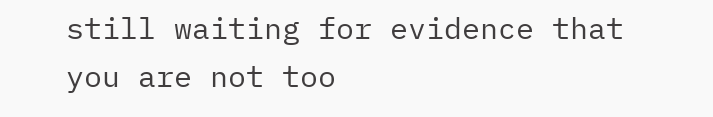still waiting for evidence that you are not too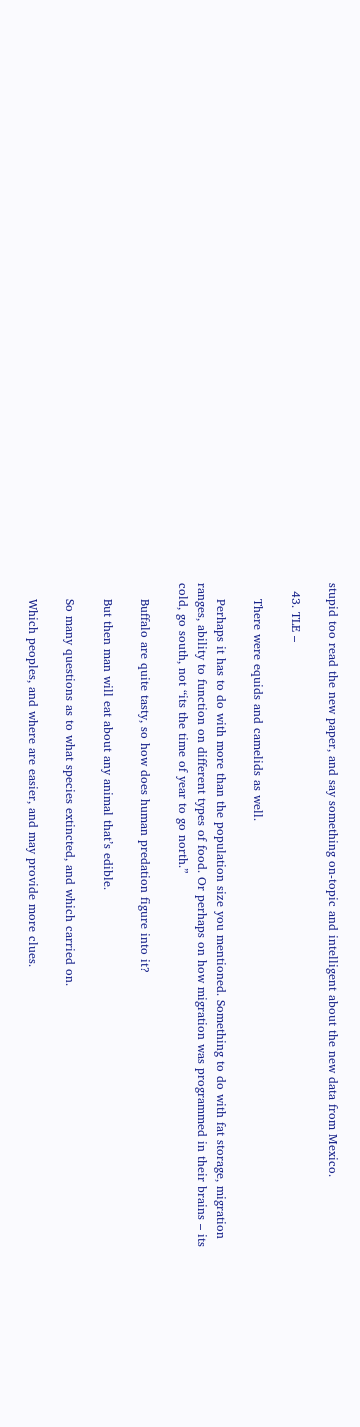stupid too read the new paper, and say something on-topic and intelligent about the new data from Mexico.

  43. TLE –

    There were equids and camelids as well.

    Perhaps it has to do with more than the population size you mentioned. Something to do with fat storage, migration ranges, ability to function on different types of food. Or perhaps on how migration was programmed in their brains – its cold, go south, not “its the time of year to go north.”

    Buffalo are quite tasty, so how does human predation figure into it?

    But then man will eat about any animal that’s edible.

    So many questions as to what species extincted, and which carried on.

    Which peoples, and where are easier, and may provide more clues.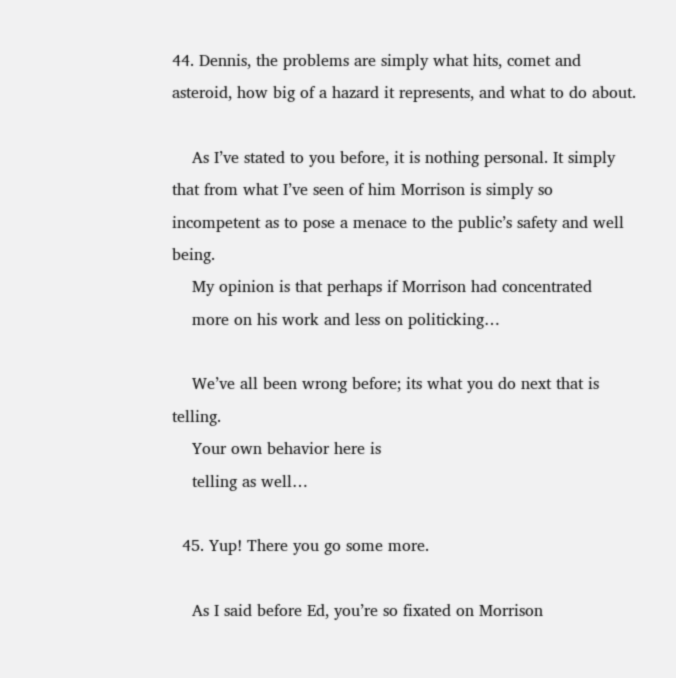44. Dennis, the problems are simply what hits, comet and asteroid, how big of a hazard it represents, and what to do about.

    As I’ve stated to you before, it is nothing personal. It simply that from what I’ve seen of him Morrison is simply so incompetent as to pose a menace to the public’s safety and well being.
    My opinion is that perhaps if Morrison had concentrated
    more on his work and less on politicking…

    We’ve all been wrong before; its what you do next that is telling.
    Your own behavior here is
    telling as well…

  45. Yup! There you go some more.

    As I said before Ed, you’re so fixated on Morrison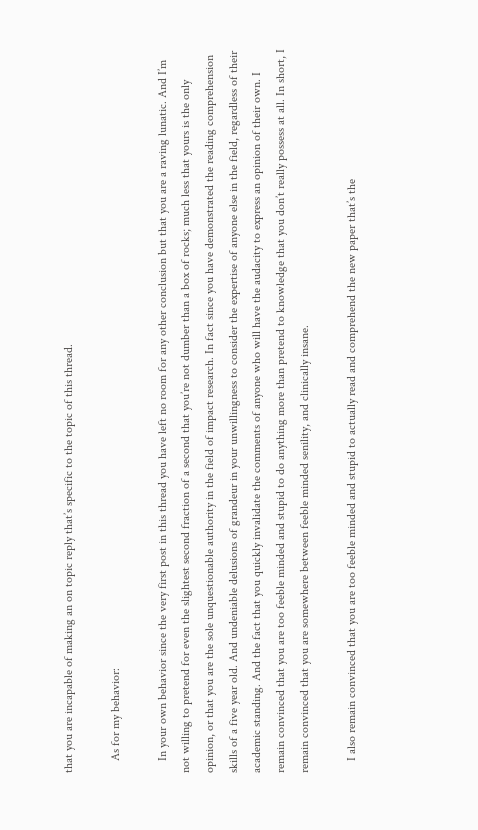that you are incapable of making an on topic reply that’s specific to the topic of this thread.

    As for my behavior:

    In your own behavior since the very first post in this thread you have left no room for any other conclusion but that you are a raving lunatic. And I’m not willing to pretend for even the slightest second fraction of a second that you’re not dumber than a box of rocks; much less that yours is the only opinion, or that you are the sole unquestionable authority in the field of impact research. In fact since you have demonstrated the reading comprehension skills of a five year old. And undeniable delusions of grandeur in your unwillingness to consider the expertise of anyone else in the field, regardless of their academic standing. And the fact that you quickly invalidate the comments of anyone who will have the audacity to express an opinion of their own. I remain convinced that you are too feeble minded and stupid to do anything more than pretend to knowledge that you don’t really possess at all. In short, I remain convinced that you are somewhere between feeble minded senility, and clinically insane.

    I also remain convinced that you are too feeble minded and stupid to actually read and comprehend the new paper that’s the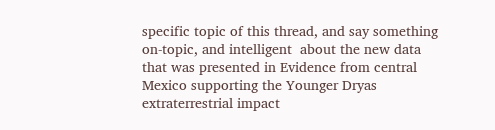specific topic of this thread, and say something on-topic, and intelligent  about the new data that was presented in Evidence from central Mexico supporting the Younger Dryas extraterrestrial impact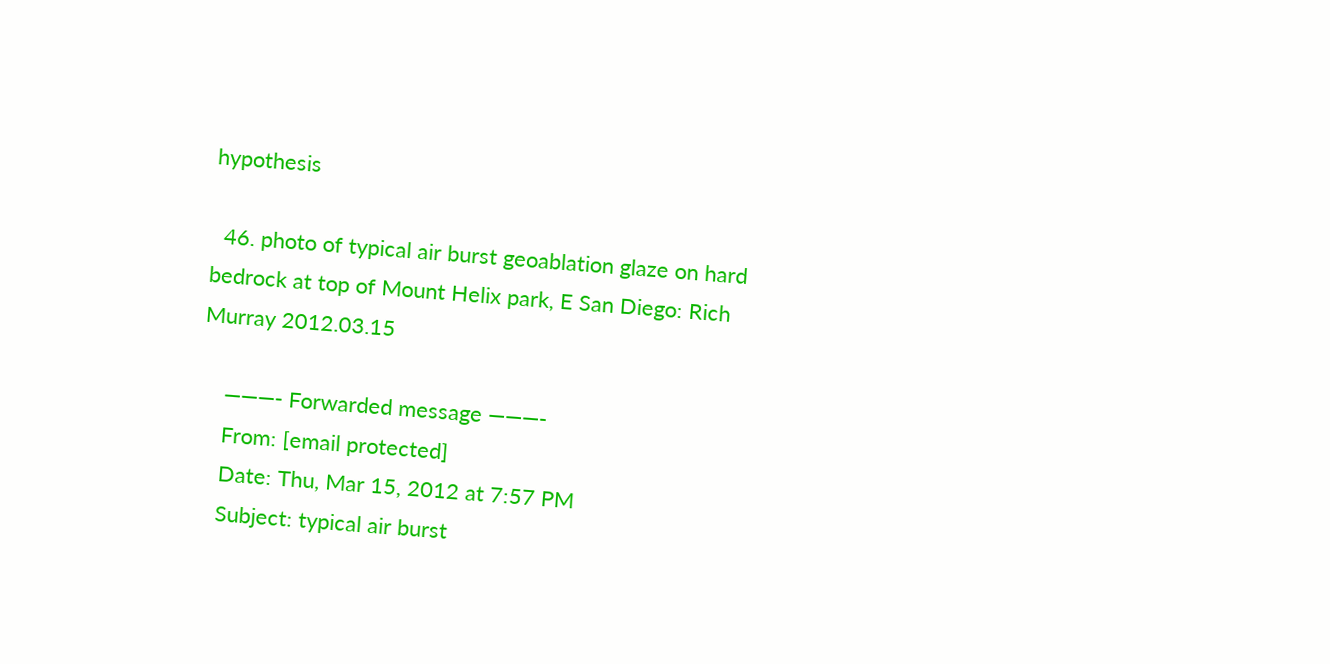hypothesis

  46. photo of typical air burst geoablation glaze on hard bedrock at top of Mount Helix park, E San Diego: Rich Murray 2012.03.15

    ———- Forwarded message ———-
    From: [email protected]
    Date: Thu, Mar 15, 2012 at 7:57 PM
    Subject: typical air burst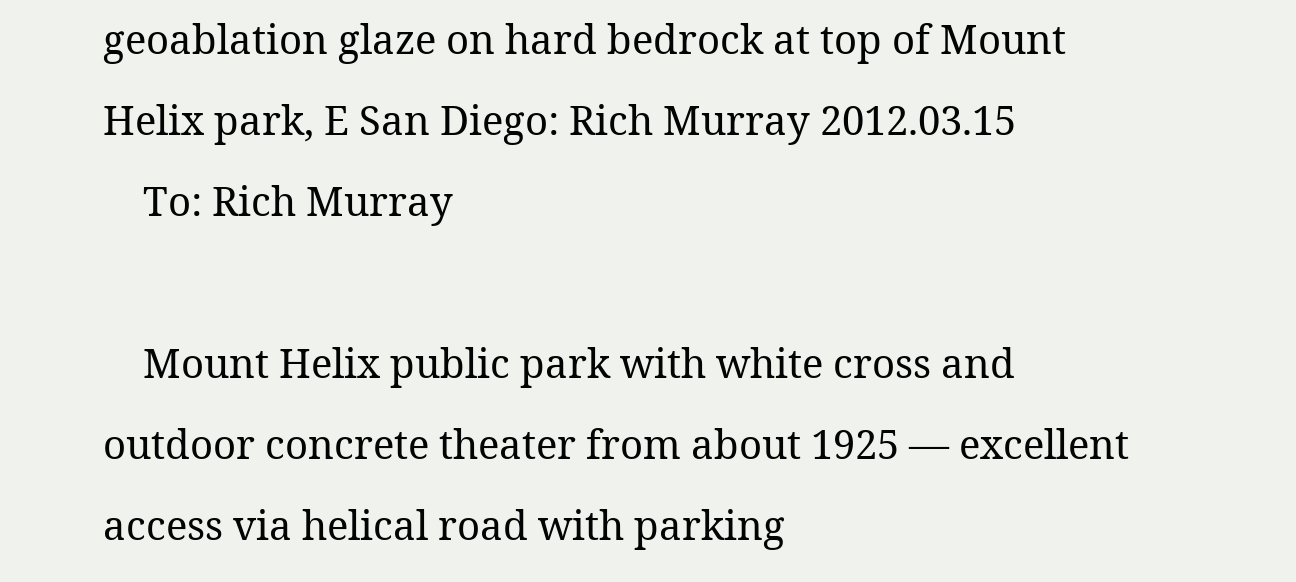geoablation glaze on hard bedrock at top of Mount Helix park, E San Diego: Rich Murray 2012.03.15
    To: Rich Murray

    Mount Helix public park with white cross and outdoor concrete theater from about 1925 — excellent access via helical road with parking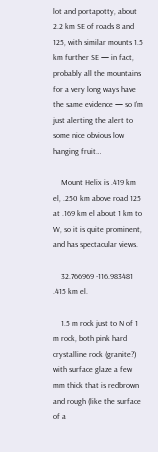lot and portapotty, about 2.2 km SE of roads 8 and 125, with similar mounts 1.5 km further SE — in fact, probably all the mountains for a very long ways have the same evidence — so I’m just alerting the alert to some nice obvious low hanging fruit…

    Mount Helix is .419 km el, .250 km above road 125 at .169 km el about 1 km to W, so it is quite prominent, and has spectacular views.

    32.766969 -116.983481 .415 km el.

    1.5 m rock just to N of 1 m rock, both pink hard crystalline rock (granite?) with surface glaze a few mm thick that is redbrown and rough (like the surface of a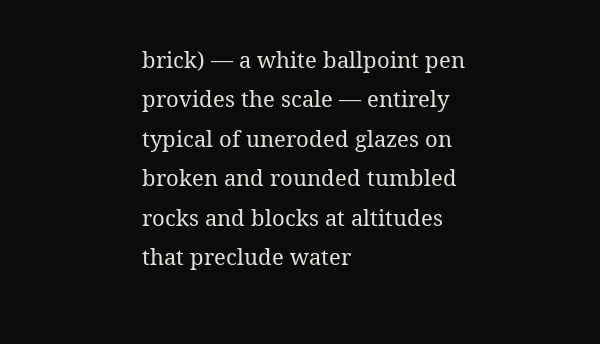brick) — a white ballpoint pen provides the scale — entirely typical of uneroded glazes on broken and rounded tumbled rocks and blocks at altitudes that preclude water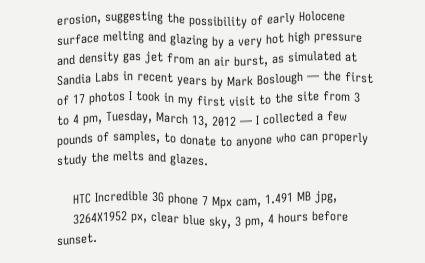erosion, suggesting the possibility of early Holocene surface melting and glazing by a very hot high pressure and density gas jet from an air burst, as simulated at Sandia Labs in recent years by Mark Boslough — the first of 17 photos I took in my first visit to the site from 3 to 4 pm, Tuesday, March 13, 2012 — I collected a few pounds of samples, to donate to anyone who can properly study the melts and glazes.

    HTC Incredible 3G phone 7 Mpx cam, 1.491 MB jpg,
    3264X1952 px, clear blue sky, 3 pm, 4 hours before sunset.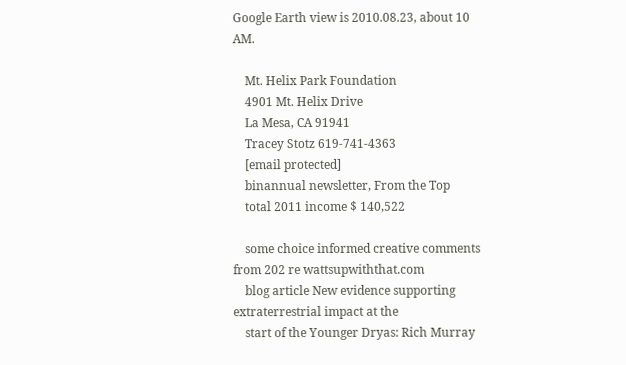Google Earth view is 2010.08.23, about 10 AM.

    Mt. Helix Park Foundation
    4901 Mt. Helix Drive
    La Mesa, CA 91941
    Tracey Stotz 619-741-4363
    [email protected]
    binannual newsletter, From the Top
    total 2011 income $ 140,522

    some choice informed creative comments from 202 re wattsupwiththat.com
    blog article New evidence supporting extraterrestrial impact at the
    start of the Younger Dryas: Rich Murray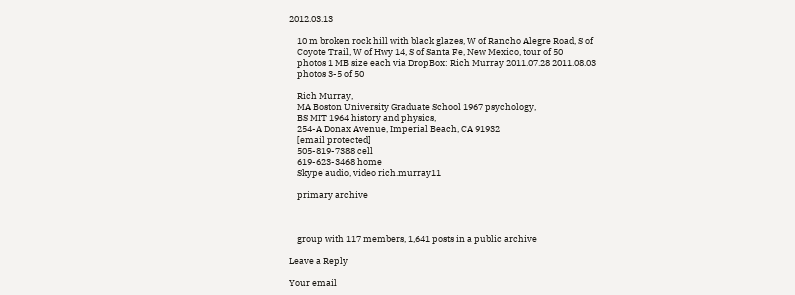2012.03.13

    10 m broken rock hill with black glazes, W of Rancho Alegre Road, S of
    Coyote Trail, W of Hwy 14, S of Santa Fe, New Mexico, tour of 50
    photos 1 MB size each via DropBox: Rich Murray 2011.07.28 2011.08.03
    photos 3-5 of 50

    Rich Murray,
    MA Boston University Graduate School 1967 psychology,
    BS MIT 1964 history and physics,
    254-A Donax Avenue, Imperial Beach, CA 91932
    [email protected]
    505-819-7388 cell
    619-623-3468 home
    Skype audio, video rich.murray11

    primary archive



    group with 117 members, 1,641 posts in a public archive

Leave a Reply

Your email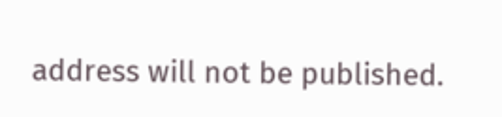address will not be published.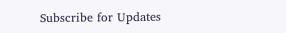Subscribe for Updates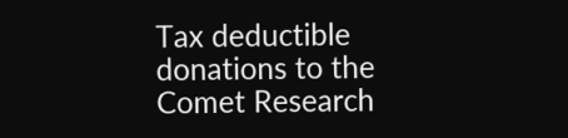Tax deductible donations to the Comet Research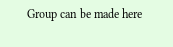Group can be made here